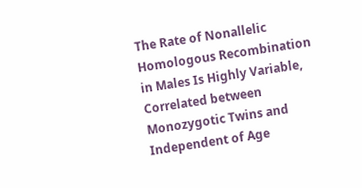The Rate of Nonallelic Homologous Recombination in Males Is Highly Variable, Correlated between Monozygotic Twins and Independent of Age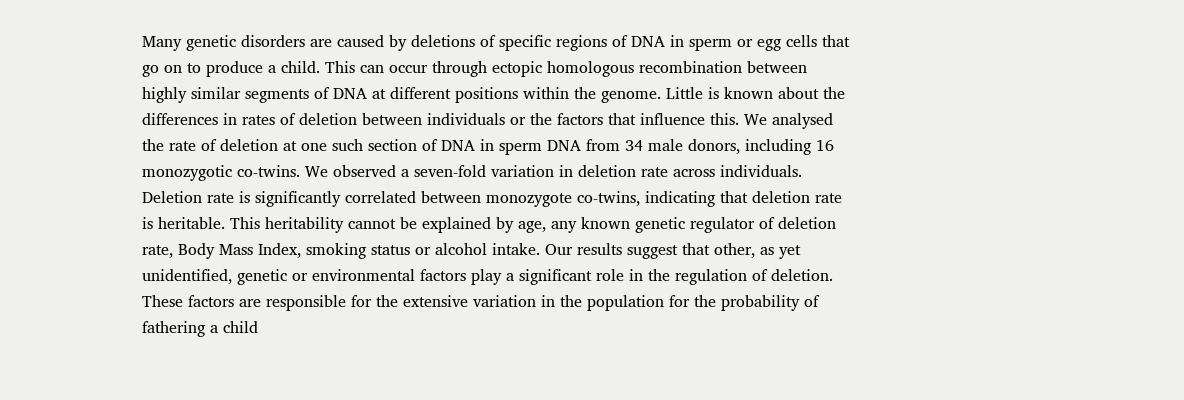Many genetic disorders are caused by deletions of specific regions of DNA in sperm or egg cells that go on to produce a child. This can occur through ectopic homologous recombination between highly similar segments of DNA at different positions within the genome. Little is known about the differences in rates of deletion between individuals or the factors that influence this. We analysed the rate of deletion at one such section of DNA in sperm DNA from 34 male donors, including 16 monozygotic co-twins. We observed a seven-fold variation in deletion rate across individuals. Deletion rate is significantly correlated between monozygote co-twins, indicating that deletion rate is heritable. This heritability cannot be explained by age, any known genetic regulator of deletion rate, Body Mass Index, smoking status or alcohol intake. Our results suggest that other, as yet unidentified, genetic or environmental factors play a significant role in the regulation of deletion. These factors are responsible for the extensive variation in the population for the probability of fathering a child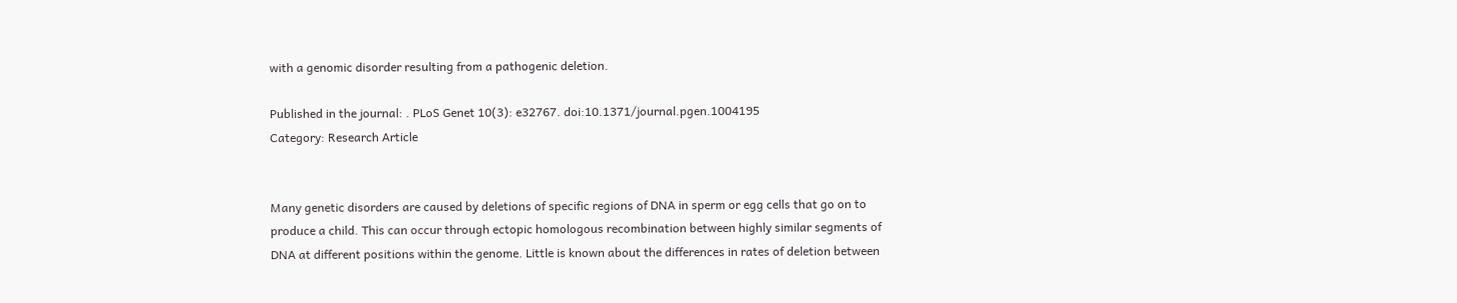with a genomic disorder resulting from a pathogenic deletion.

Published in the journal: . PLoS Genet 10(3): e32767. doi:10.1371/journal.pgen.1004195
Category: Research Article


Many genetic disorders are caused by deletions of specific regions of DNA in sperm or egg cells that go on to produce a child. This can occur through ectopic homologous recombination between highly similar segments of DNA at different positions within the genome. Little is known about the differences in rates of deletion between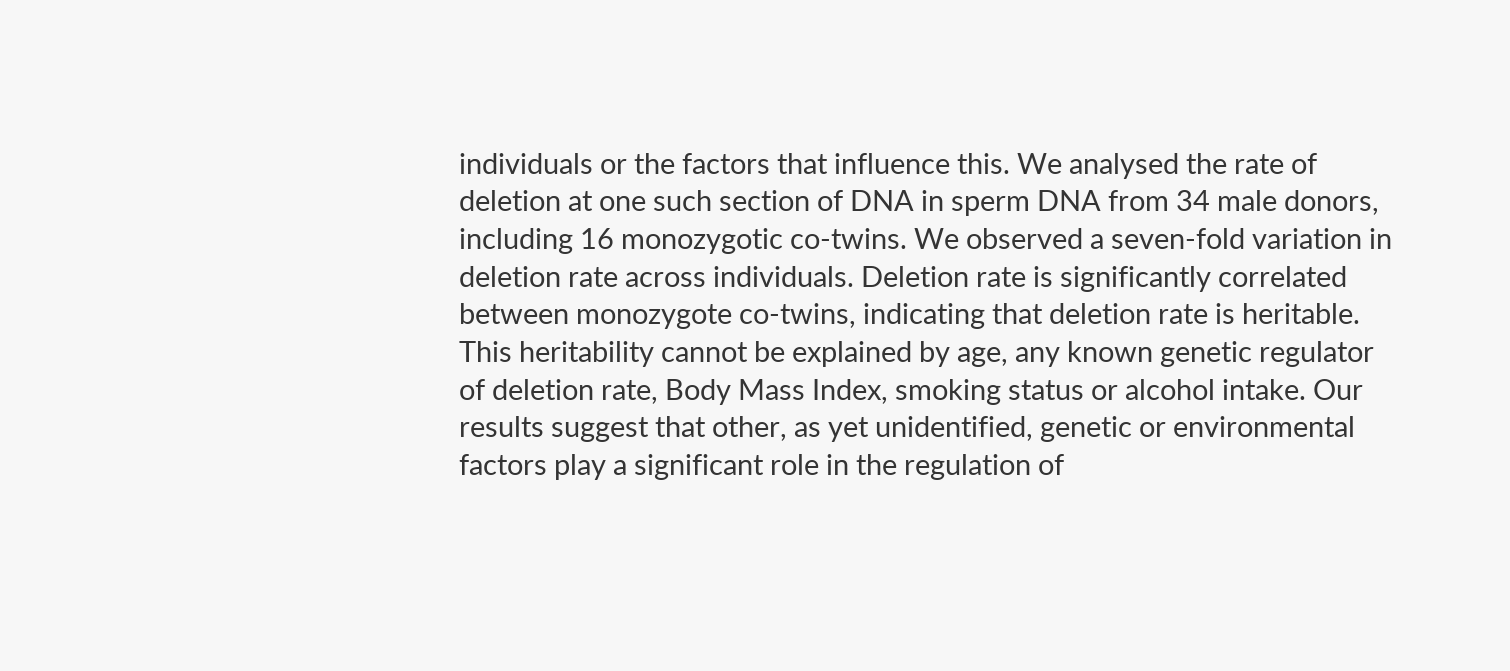individuals or the factors that influence this. We analysed the rate of deletion at one such section of DNA in sperm DNA from 34 male donors, including 16 monozygotic co-twins. We observed a seven-fold variation in deletion rate across individuals. Deletion rate is significantly correlated between monozygote co-twins, indicating that deletion rate is heritable. This heritability cannot be explained by age, any known genetic regulator of deletion rate, Body Mass Index, smoking status or alcohol intake. Our results suggest that other, as yet unidentified, genetic or environmental factors play a significant role in the regulation of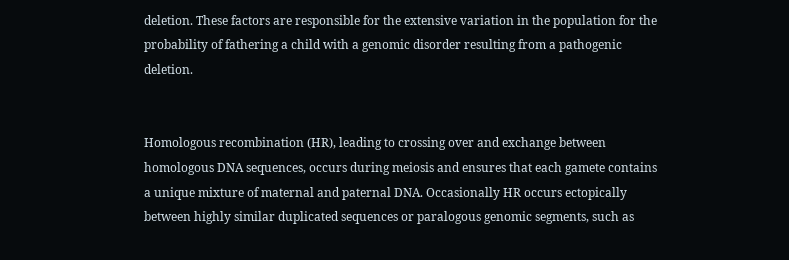deletion. These factors are responsible for the extensive variation in the population for the probability of fathering a child with a genomic disorder resulting from a pathogenic deletion.


Homologous recombination (HR), leading to crossing over and exchange between homologous DNA sequences, occurs during meiosis and ensures that each gamete contains a unique mixture of maternal and paternal DNA. Occasionally HR occurs ectopically between highly similar duplicated sequences or paralogous genomic segments, such as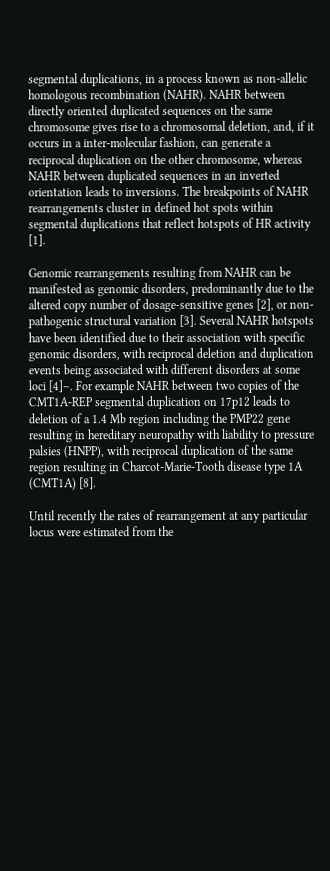segmental duplications, in a process known as non-allelic homologous recombination (NAHR). NAHR between directly oriented duplicated sequences on the same chromosome gives rise to a chromosomal deletion, and, if it occurs in a inter-molecular fashion, can generate a reciprocal duplication on the other chromosome, whereas NAHR between duplicated sequences in an inverted orientation leads to inversions. The breakpoints of NAHR rearrangements cluster in defined hot spots within segmental duplications that reflect hotspots of HR activity [1].

Genomic rearrangements resulting from NAHR can be manifested as genomic disorders, predominantly due to the altered copy number of dosage-sensitive genes [2], or non-pathogenic structural variation [3]. Several NAHR hotspots have been identified due to their association with specific genomic disorders, with reciprocal deletion and duplication events being associated with different disorders at some loci [4]–. For example NAHR between two copies of the CMT1A-REP segmental duplication on 17p12 leads to deletion of a 1.4 Mb region including the PMP22 gene resulting in hereditary neuropathy with liability to pressure palsies (HNPP), with reciprocal duplication of the same region resulting in Charcot-Marie-Tooth disease type 1A (CMT1A) [8].

Until recently the rates of rearrangement at any particular locus were estimated from the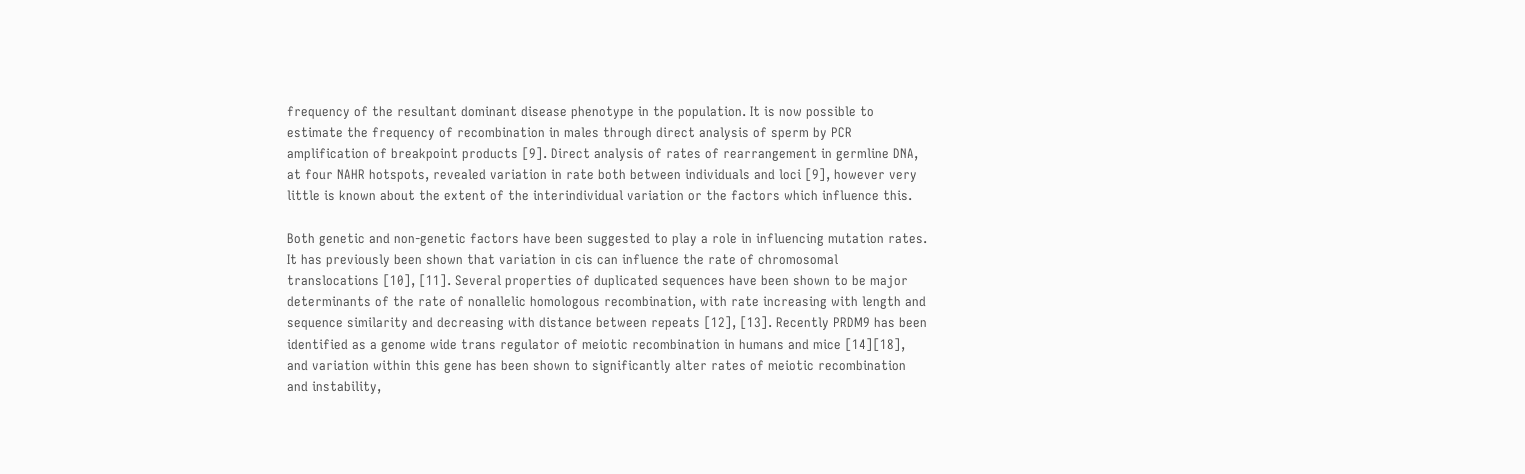frequency of the resultant dominant disease phenotype in the population. It is now possible to estimate the frequency of recombination in males through direct analysis of sperm by PCR amplification of breakpoint products [9]. Direct analysis of rates of rearrangement in germline DNA, at four NAHR hotspots, revealed variation in rate both between individuals and loci [9], however very little is known about the extent of the interindividual variation or the factors which influence this.

Both genetic and non-genetic factors have been suggested to play a role in influencing mutation rates. It has previously been shown that variation in cis can influence the rate of chromosomal translocations [10], [11]. Several properties of duplicated sequences have been shown to be major determinants of the rate of nonallelic homologous recombination, with rate increasing with length and sequence similarity and decreasing with distance between repeats [12], [13]. Recently PRDM9 has been identified as a genome wide trans regulator of meiotic recombination in humans and mice [14][18], and variation within this gene has been shown to significantly alter rates of meiotic recombination and instability,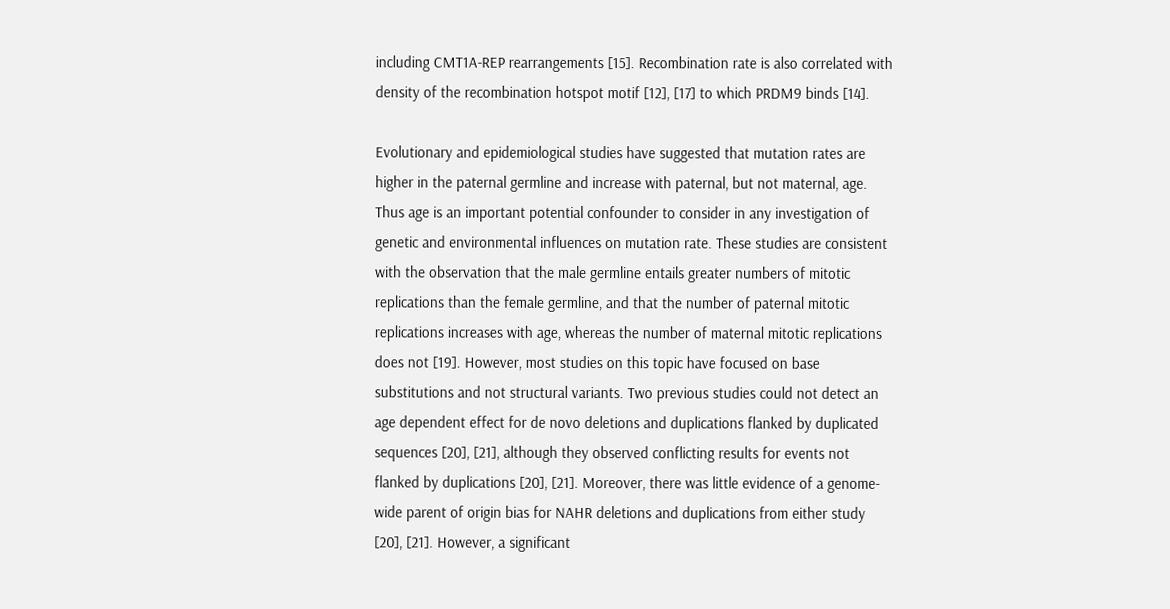including CMT1A-REP rearrangements [15]. Recombination rate is also correlated with density of the recombination hotspot motif [12], [17] to which PRDM9 binds [14].

Evolutionary and epidemiological studies have suggested that mutation rates are higher in the paternal germline and increase with paternal, but not maternal, age. Thus age is an important potential confounder to consider in any investigation of genetic and environmental influences on mutation rate. These studies are consistent with the observation that the male germline entails greater numbers of mitotic replications than the female germline, and that the number of paternal mitotic replications increases with age, whereas the number of maternal mitotic replications does not [19]. However, most studies on this topic have focused on base substitutions and not structural variants. Two previous studies could not detect an age dependent effect for de novo deletions and duplications flanked by duplicated sequences [20], [21], although they observed conflicting results for events not flanked by duplications [20], [21]. Moreover, there was little evidence of a genome-wide parent of origin bias for NAHR deletions and duplications from either study [20], [21]. However, a significant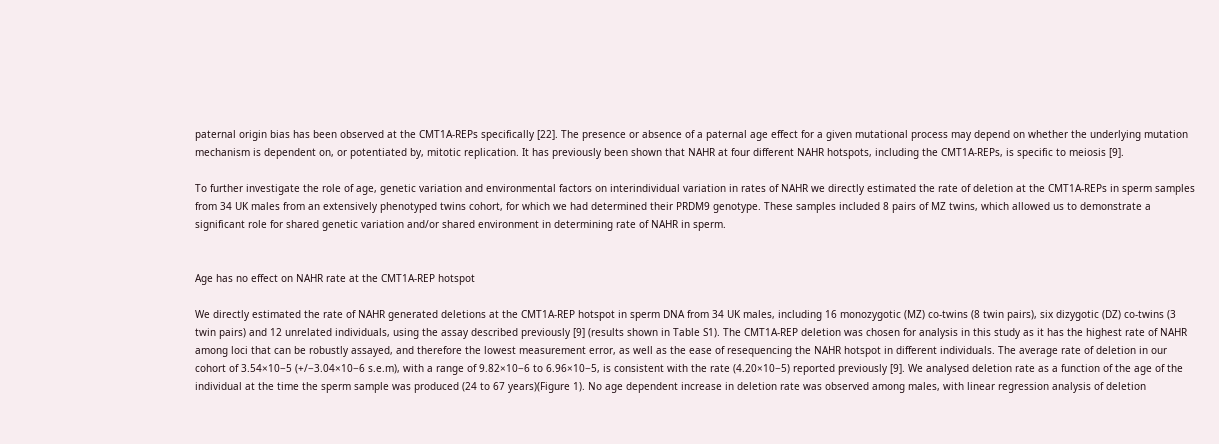paternal origin bias has been observed at the CMT1A-REPs specifically [22]. The presence or absence of a paternal age effect for a given mutational process may depend on whether the underlying mutation mechanism is dependent on, or potentiated by, mitotic replication. It has previously been shown that NAHR at four different NAHR hotspots, including the CMT1A-REPs, is specific to meiosis [9].

To further investigate the role of age, genetic variation and environmental factors on interindividual variation in rates of NAHR we directly estimated the rate of deletion at the CMT1A-REPs in sperm samples from 34 UK males from an extensively phenotyped twins cohort, for which we had determined their PRDM9 genotype. These samples included 8 pairs of MZ twins, which allowed us to demonstrate a significant role for shared genetic variation and/or shared environment in determining rate of NAHR in sperm.


Age has no effect on NAHR rate at the CMT1A-REP hotspot

We directly estimated the rate of NAHR generated deletions at the CMT1A-REP hotspot in sperm DNA from 34 UK males, including 16 monozygotic (MZ) co-twins (8 twin pairs), six dizygotic (DZ) co-twins (3 twin pairs) and 12 unrelated individuals, using the assay described previously [9] (results shown in Table S1). The CMT1A-REP deletion was chosen for analysis in this study as it has the highest rate of NAHR among loci that can be robustly assayed, and therefore the lowest measurement error, as well as the ease of resequencing the NAHR hotspot in different individuals. The average rate of deletion in our cohort of 3.54×10−5 (+/−3.04×10−6 s.e.m), with a range of 9.82×10−6 to 6.96×10−5, is consistent with the rate (4.20×10−5) reported previously [9]. We analysed deletion rate as a function of the age of the individual at the time the sperm sample was produced (24 to 67 years)(Figure 1). No age dependent increase in deletion rate was observed among males, with linear regression analysis of deletion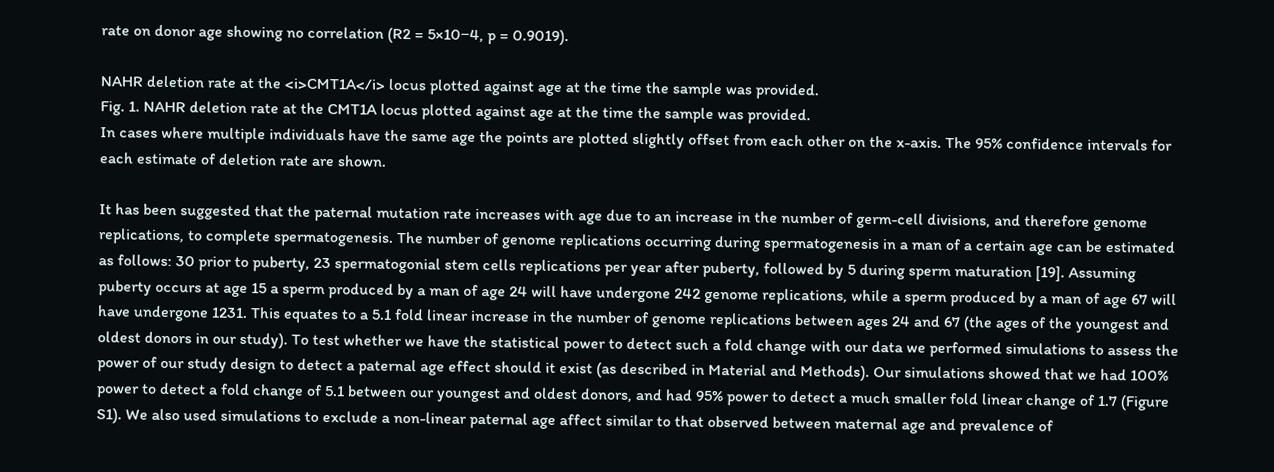rate on donor age showing no correlation (R2 = 5×10−4, p = 0.9019).

NAHR deletion rate at the <i>CMT1A</i> locus plotted against age at the time the sample was provided.
Fig. 1. NAHR deletion rate at the CMT1A locus plotted against age at the time the sample was provided.
In cases where multiple individuals have the same age the points are plotted slightly offset from each other on the x-axis. The 95% confidence intervals for each estimate of deletion rate are shown.

It has been suggested that the paternal mutation rate increases with age due to an increase in the number of germ-cell divisions, and therefore genome replications, to complete spermatogenesis. The number of genome replications occurring during spermatogenesis in a man of a certain age can be estimated as follows: 30 prior to puberty, 23 spermatogonial stem cells replications per year after puberty, followed by 5 during sperm maturation [19]. Assuming puberty occurs at age 15 a sperm produced by a man of age 24 will have undergone 242 genome replications, while a sperm produced by a man of age 67 will have undergone 1231. This equates to a 5.1 fold linear increase in the number of genome replications between ages 24 and 67 (the ages of the youngest and oldest donors in our study). To test whether we have the statistical power to detect such a fold change with our data we performed simulations to assess the power of our study design to detect a paternal age effect should it exist (as described in Material and Methods). Our simulations showed that we had 100% power to detect a fold change of 5.1 between our youngest and oldest donors, and had 95% power to detect a much smaller fold linear change of 1.7 (Figure S1). We also used simulations to exclude a non-linear paternal age affect similar to that observed between maternal age and prevalence of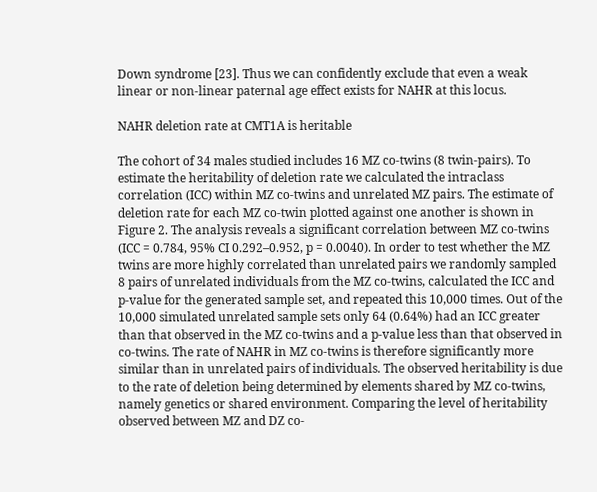Down syndrome [23]. Thus we can confidently exclude that even a weak linear or non-linear paternal age effect exists for NAHR at this locus.

NAHR deletion rate at CMT1A is heritable

The cohort of 34 males studied includes 16 MZ co-twins (8 twin-pairs). To estimate the heritability of deletion rate we calculated the intraclass correlation (ICC) within MZ co-twins and unrelated MZ pairs. The estimate of deletion rate for each MZ co-twin plotted against one another is shown in Figure 2. The analysis reveals a significant correlation between MZ co-twins (ICC = 0.784, 95% CI 0.292–0.952, p = 0.0040). In order to test whether the MZ twins are more highly correlated than unrelated pairs we randomly sampled 8 pairs of unrelated individuals from the MZ co-twins, calculated the ICC and p-value for the generated sample set, and repeated this 10,000 times. Out of the 10,000 simulated unrelated sample sets only 64 (0.64%) had an ICC greater than that observed in the MZ co-twins and a p-value less than that observed in co-twins. The rate of NAHR in MZ co-twins is therefore significantly more similar than in unrelated pairs of individuals. The observed heritability is due to the rate of deletion being determined by elements shared by MZ co-twins, namely genetics or shared environment. Comparing the level of heritability observed between MZ and DZ co-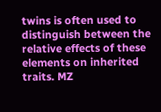twins is often used to distinguish between the relative effects of these elements on inherited traits. MZ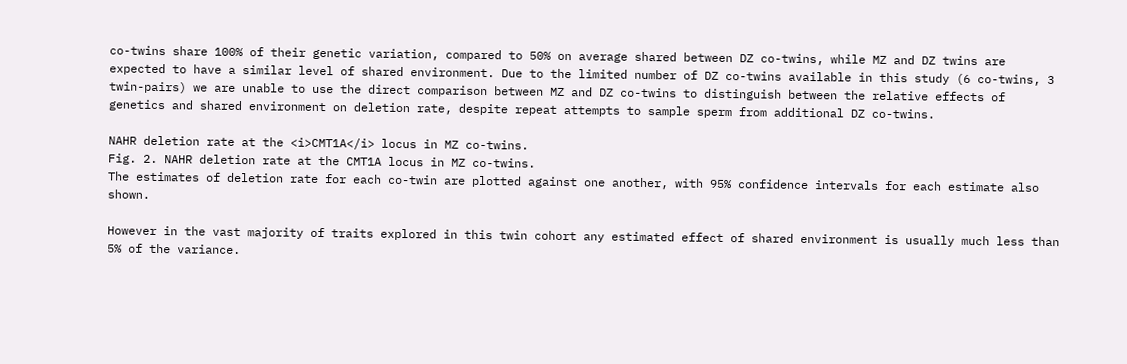co-twins share 100% of their genetic variation, compared to 50% on average shared between DZ co-twins, while MZ and DZ twins are expected to have a similar level of shared environment. Due to the limited number of DZ co-twins available in this study (6 co-twins, 3 twin-pairs) we are unable to use the direct comparison between MZ and DZ co-twins to distinguish between the relative effects of genetics and shared environment on deletion rate, despite repeat attempts to sample sperm from additional DZ co-twins.

NAHR deletion rate at the <i>CMT1A</i> locus in MZ co-twins.
Fig. 2. NAHR deletion rate at the CMT1A locus in MZ co-twins.
The estimates of deletion rate for each co-twin are plotted against one another, with 95% confidence intervals for each estimate also shown.

However in the vast majority of traits explored in this twin cohort any estimated effect of shared environment is usually much less than 5% of the variance.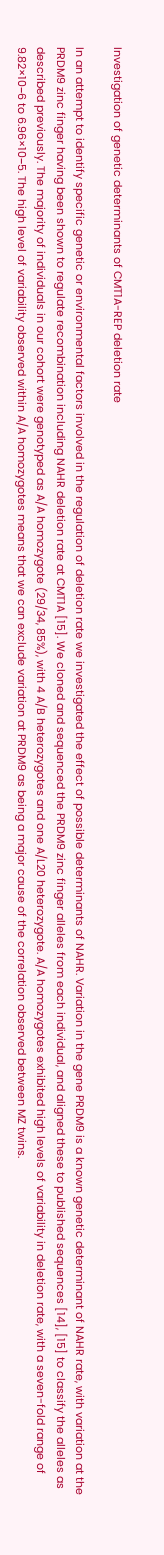Investigation of genetic determinants of CMT1A-REP deletion rate

In an attempt to identify specific genetic or environmental factors involved in the regulation of deletion rate we investigated the effect of possible determinants of NAHR. Variation in the gene PRDM9 is a known genetic determinant of NAHR rate, with variation at the PRDM9 zinc finger having been shown to regulate recombination including NAHR deletion rate at CMT1A [15]. We cloned and sequenced the PRDM9 zinc finger alleles from each individual, and aligned these to published sequences [14], [15] to classify the alleles as described previously. The majority of individuals in our cohort were genotyped as A/A homozygote (29/34, 85%), with 4 A/B heterozygotes and one A/L20 heterozygote. A/A homozygotes exhibited high levels of variability in deletion rate, with a seven-fold range of 9.82×10−6 to 6.96×10−5. The high level of variability observed within A/A homozygotes means that we can exclude variation at PRDM9 as being a major cause of the correlation observed between MZ twins.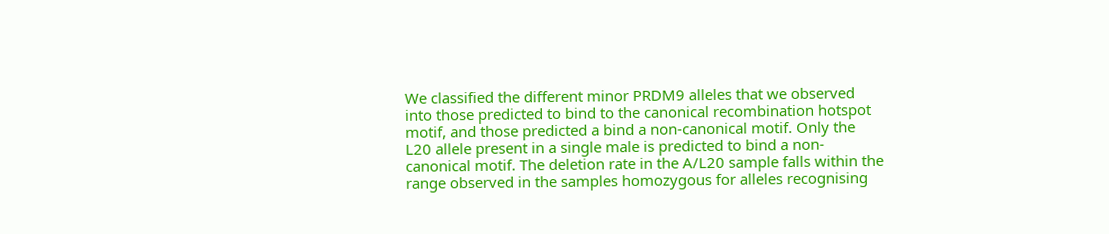We classified the different minor PRDM9 alleles that we observed into those predicted to bind to the canonical recombination hotspot motif, and those predicted a bind a non-canonical motif. Only the L20 allele present in a single male is predicted to bind a non-canonical motif. The deletion rate in the A/L20 sample falls within the range observed in the samples homozygous for alleles recognising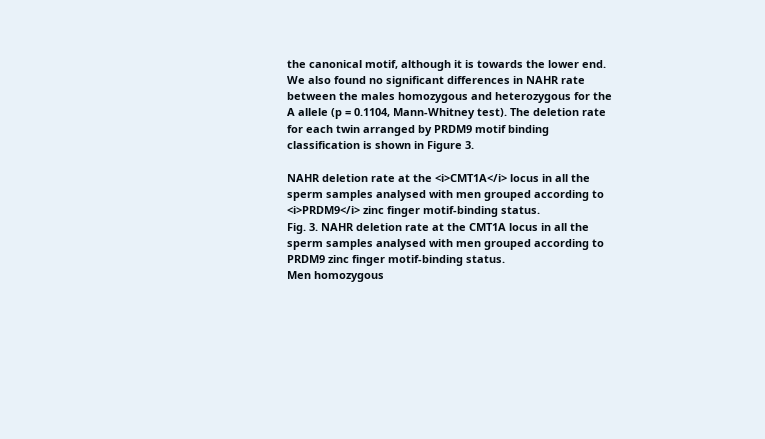the canonical motif, although it is towards the lower end. We also found no significant differences in NAHR rate between the males homozygous and heterozygous for the A allele (p = 0.1104, Mann-Whitney test). The deletion rate for each twin arranged by PRDM9 motif binding classification is shown in Figure 3.

NAHR deletion rate at the <i>CMT1A</i> locus in all the sperm samples analysed with men grouped according to <i>PRDM9</i> zinc finger motif-binding status.
Fig. 3. NAHR deletion rate at the CMT1A locus in all the sperm samples analysed with men grouped according to PRDM9 zinc finger motif-binding status.
Men homozygous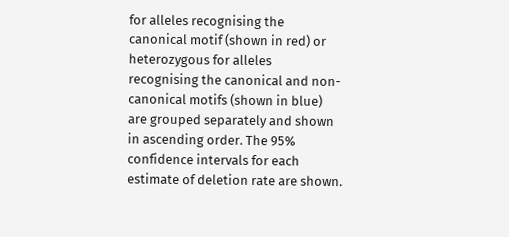for alleles recognising the canonical motif (shown in red) or heterozygous for alleles recognising the canonical and non-canonical motifs (shown in blue) are grouped separately and shown in ascending order. The 95% confidence intervals for each estimate of deletion rate are shown.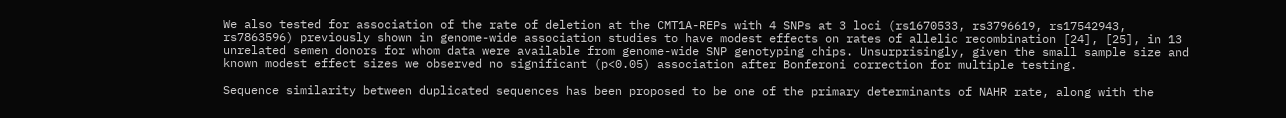We also tested for association of the rate of deletion at the CMT1A-REPs with 4 SNPs at 3 loci (rs1670533, rs3796619, rs17542943, rs7863596) previously shown in genome-wide association studies to have modest effects on rates of allelic recombination [24], [25], in 13 unrelated semen donors for whom data were available from genome-wide SNP genotyping chips. Unsurprisingly, given the small sample size and known modest effect sizes we observed no significant (p<0.05) association after Bonferoni correction for multiple testing.

Sequence similarity between duplicated sequences has been proposed to be one of the primary determinants of NAHR rate, along with the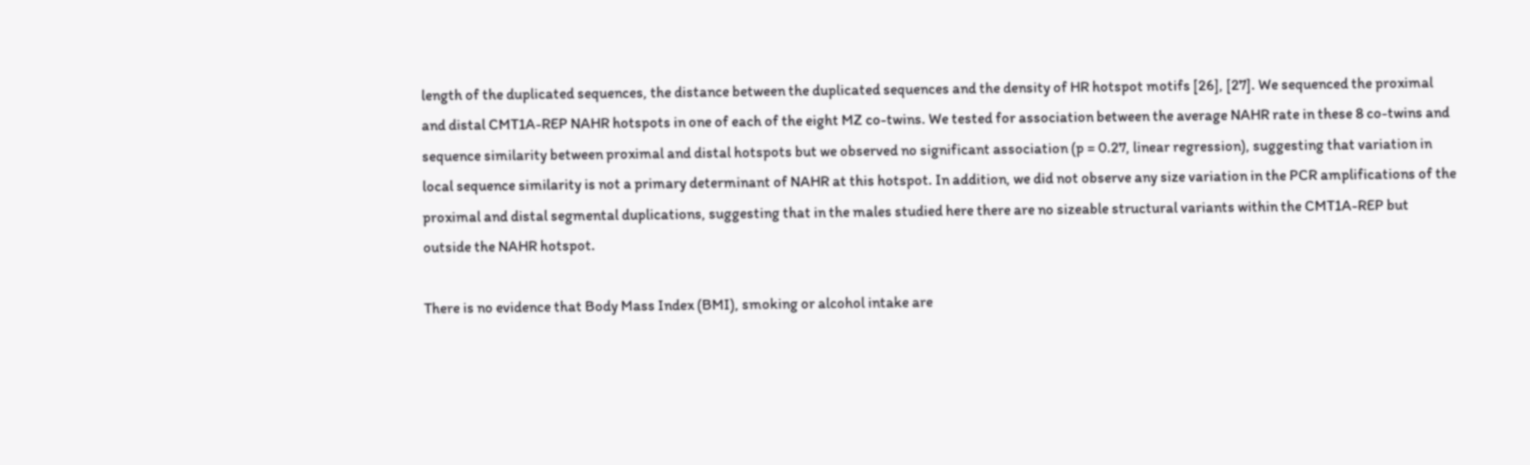length of the duplicated sequences, the distance between the duplicated sequences and the density of HR hotspot motifs [26], [27]. We sequenced the proximal and distal CMT1A-REP NAHR hotspots in one of each of the eight MZ co-twins. We tested for association between the average NAHR rate in these 8 co-twins and sequence similarity between proximal and distal hotspots but we observed no significant association (p = 0.27, linear regression), suggesting that variation in local sequence similarity is not a primary determinant of NAHR at this hotspot. In addition, we did not observe any size variation in the PCR amplifications of the proximal and distal segmental duplications, suggesting that in the males studied here there are no sizeable structural variants within the CMT1A-REP but outside the NAHR hotspot.

There is no evidence that Body Mass Index (BMI), smoking or alcohol intake are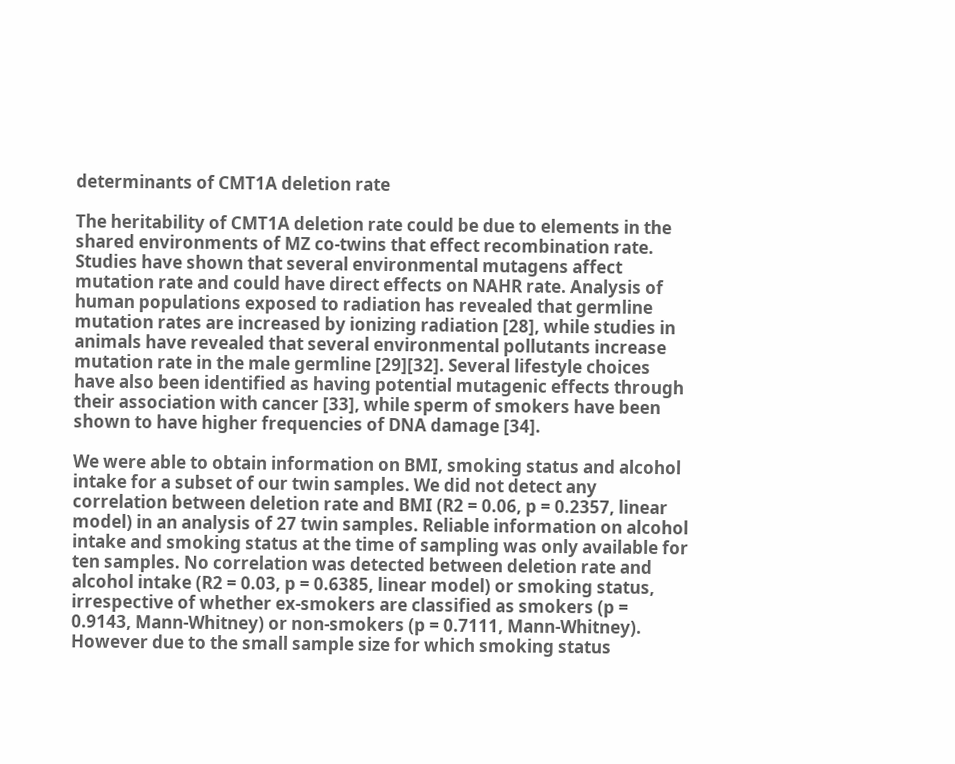determinants of CMT1A deletion rate

The heritability of CMT1A deletion rate could be due to elements in the shared environments of MZ co-twins that effect recombination rate. Studies have shown that several environmental mutagens affect mutation rate and could have direct effects on NAHR rate. Analysis of human populations exposed to radiation has revealed that germline mutation rates are increased by ionizing radiation [28], while studies in animals have revealed that several environmental pollutants increase mutation rate in the male germline [29][32]. Several lifestyle choices have also been identified as having potential mutagenic effects through their association with cancer [33], while sperm of smokers have been shown to have higher frequencies of DNA damage [34].

We were able to obtain information on BMI, smoking status and alcohol intake for a subset of our twin samples. We did not detect any correlation between deletion rate and BMI (R2 = 0.06, p = 0.2357, linear model) in an analysis of 27 twin samples. Reliable information on alcohol intake and smoking status at the time of sampling was only available for ten samples. No correlation was detected between deletion rate and alcohol intake (R2 = 0.03, p = 0.6385, linear model) or smoking status, irrespective of whether ex-smokers are classified as smokers (p = 0.9143, Mann-Whitney) or non-smokers (p = 0.7111, Mann-Whitney). However due to the small sample size for which smoking status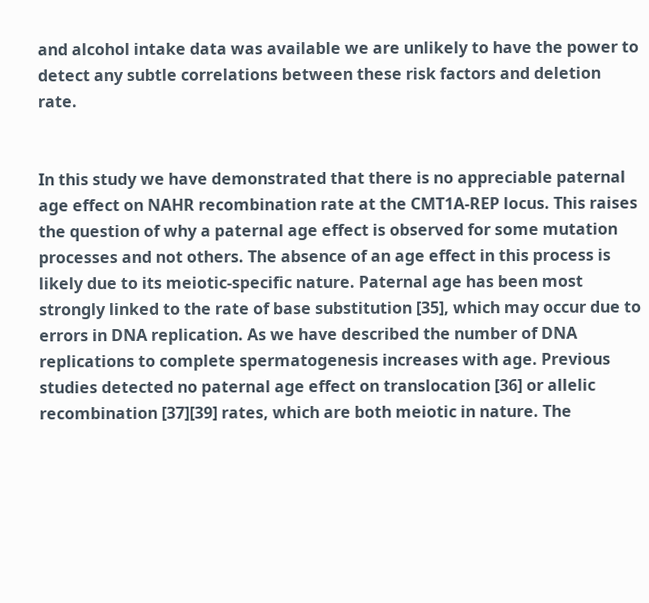and alcohol intake data was available we are unlikely to have the power to detect any subtle correlations between these risk factors and deletion rate.


In this study we have demonstrated that there is no appreciable paternal age effect on NAHR recombination rate at the CMT1A-REP locus. This raises the question of why a paternal age effect is observed for some mutation processes and not others. The absence of an age effect in this process is likely due to its meiotic-specific nature. Paternal age has been most strongly linked to the rate of base substitution [35], which may occur due to errors in DNA replication. As we have described the number of DNA replications to complete spermatogenesis increases with age. Previous studies detected no paternal age effect on translocation [36] or allelic recombination [37][39] rates, which are both meiotic in nature. The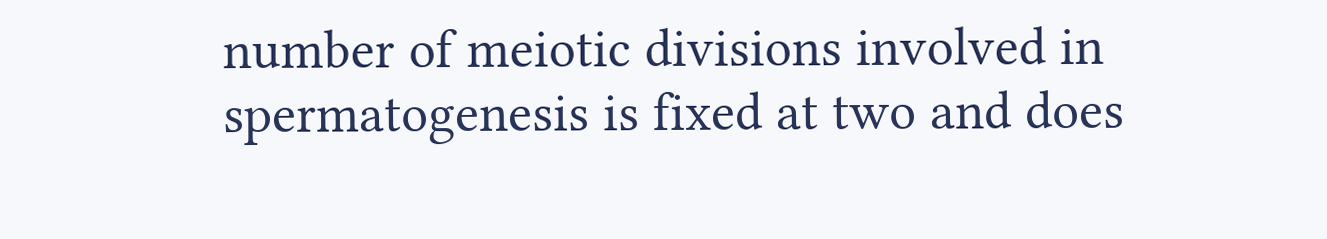number of meiotic divisions involved in spermatogenesis is fixed at two and does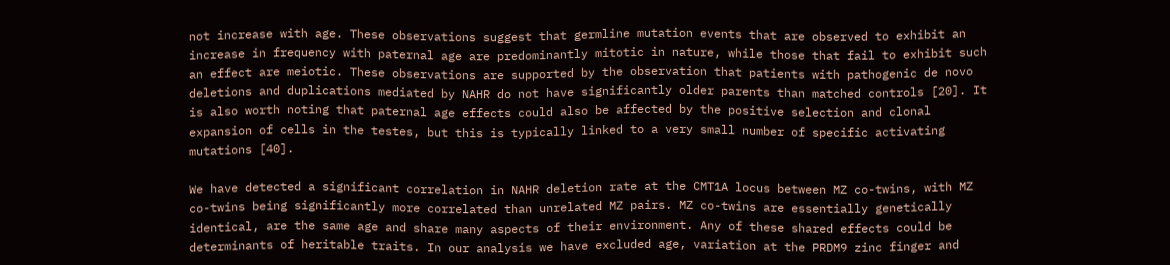not increase with age. These observations suggest that germline mutation events that are observed to exhibit an increase in frequency with paternal age are predominantly mitotic in nature, while those that fail to exhibit such an effect are meiotic. These observations are supported by the observation that patients with pathogenic de novo deletions and duplications mediated by NAHR do not have significantly older parents than matched controls [20]. It is also worth noting that paternal age effects could also be affected by the positive selection and clonal expansion of cells in the testes, but this is typically linked to a very small number of specific activating mutations [40].

We have detected a significant correlation in NAHR deletion rate at the CMT1A locus between MZ co-twins, with MZ co-twins being significantly more correlated than unrelated MZ pairs. MZ co-twins are essentially genetically identical, are the same age and share many aspects of their environment. Any of these shared effects could be determinants of heritable traits. In our analysis we have excluded age, variation at the PRDM9 zinc finger and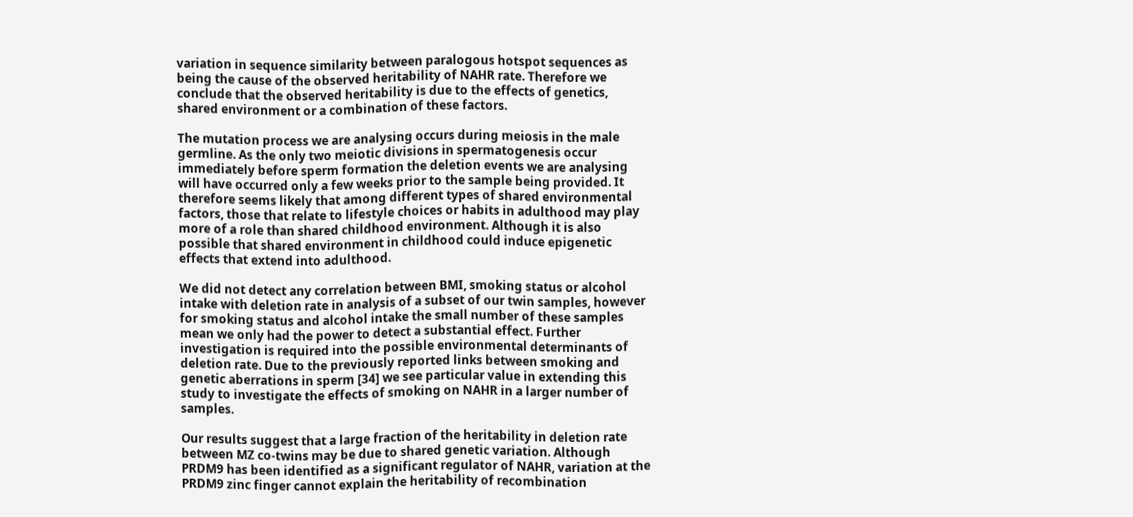variation in sequence similarity between paralogous hotspot sequences as being the cause of the observed heritability of NAHR rate. Therefore we conclude that the observed heritability is due to the effects of genetics, shared environment or a combination of these factors.

The mutation process we are analysing occurs during meiosis in the male germline. As the only two meiotic divisions in spermatogenesis occur immediately before sperm formation the deletion events we are analysing will have occurred only a few weeks prior to the sample being provided. It therefore seems likely that among different types of shared environmental factors, those that relate to lifestyle choices or habits in adulthood may play more of a role than shared childhood environment. Although it is also possible that shared environment in childhood could induce epigenetic effects that extend into adulthood.

We did not detect any correlation between BMI, smoking status or alcohol intake with deletion rate in analysis of a subset of our twin samples, however for smoking status and alcohol intake the small number of these samples mean we only had the power to detect a substantial effect. Further investigation is required into the possible environmental determinants of deletion rate. Due to the previously reported links between smoking and genetic aberrations in sperm [34] we see particular value in extending this study to investigate the effects of smoking on NAHR in a larger number of samples.

Our results suggest that a large fraction of the heritability in deletion rate between MZ co-twins may be due to shared genetic variation. Although PRDM9 has been identified as a significant regulator of NAHR, variation at the PRDM9 zinc finger cannot explain the heritability of recombination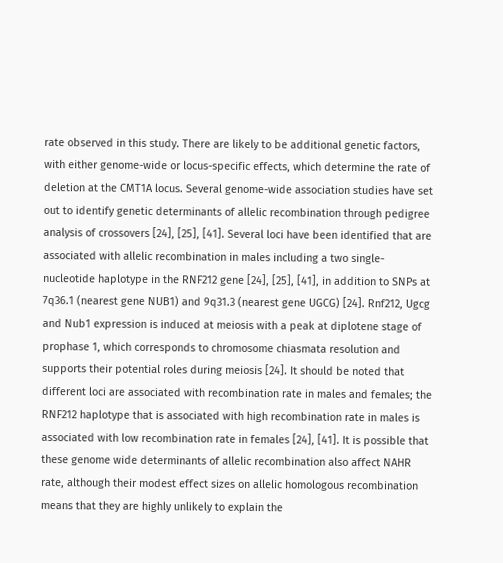rate observed in this study. There are likely to be additional genetic factors, with either genome-wide or locus-specific effects, which determine the rate of deletion at the CMT1A locus. Several genome-wide association studies have set out to identify genetic determinants of allelic recombination through pedigree analysis of crossovers [24], [25], [41]. Several loci have been identified that are associated with allelic recombination in males including a two single-nucleotide haplotype in the RNF212 gene [24], [25], [41], in addition to SNPs at 7q36.1 (nearest gene NUB1) and 9q31.3 (nearest gene UGCG) [24]. Rnf212, Ugcg and Nub1 expression is induced at meiosis with a peak at diplotene stage of prophase 1, which corresponds to chromosome chiasmata resolution and supports their potential roles during meiosis [24]. It should be noted that different loci are associated with recombination rate in males and females; the RNF212 haplotype that is associated with high recombination rate in males is associated with low recombination rate in females [24], [41]. It is possible that these genome wide determinants of allelic recombination also affect NAHR rate, although their modest effect sizes on allelic homologous recombination means that they are highly unlikely to explain the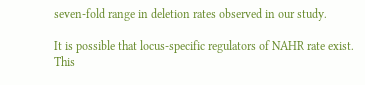seven-fold range in deletion rates observed in our study.

It is possible that locus-specific regulators of NAHR rate exist. This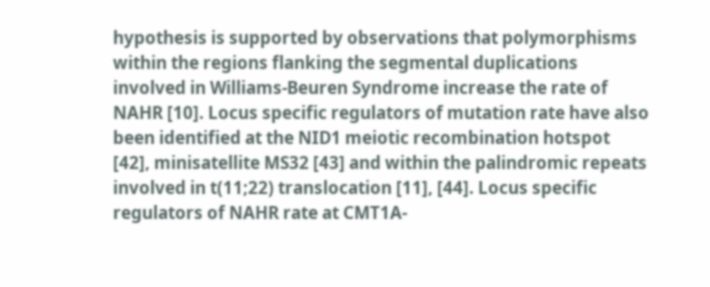hypothesis is supported by observations that polymorphisms within the regions flanking the segmental duplications involved in Williams-Beuren Syndrome increase the rate of NAHR [10]. Locus specific regulators of mutation rate have also been identified at the NID1 meiotic recombination hotspot [42], minisatellite MS32 [43] and within the palindromic repeats involved in t(11;22) translocation [11], [44]. Locus specific regulators of NAHR rate at CMT1A-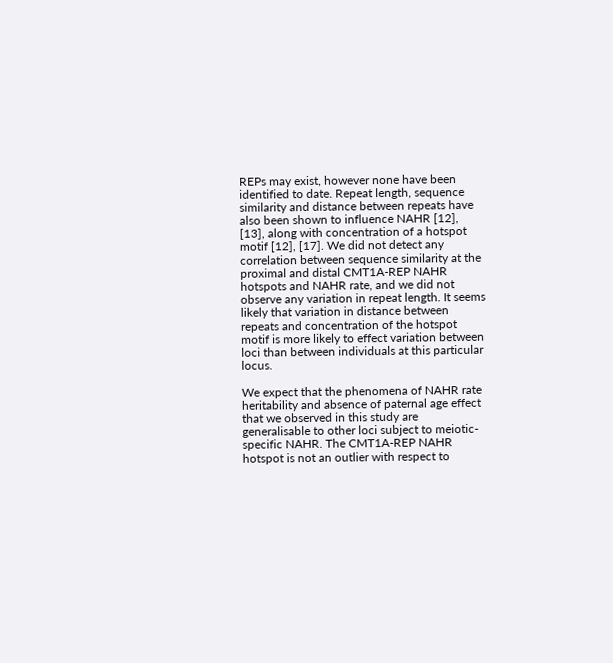REPs may exist, however none have been identified to date. Repeat length, sequence similarity and distance between repeats have also been shown to influence NAHR [12], [13], along with concentration of a hotspot motif [12], [17]. We did not detect any correlation between sequence similarity at the proximal and distal CMT1A-REP NAHR hotspots and NAHR rate, and we did not observe any variation in repeat length. It seems likely that variation in distance between repeats and concentration of the hotspot motif is more likely to effect variation between loci than between individuals at this particular locus.

We expect that the phenomena of NAHR rate heritability and absence of paternal age effect that we observed in this study are generalisable to other loci subject to meiotic-specific NAHR. The CMT1A-REP NAHR hotspot is not an outlier with respect to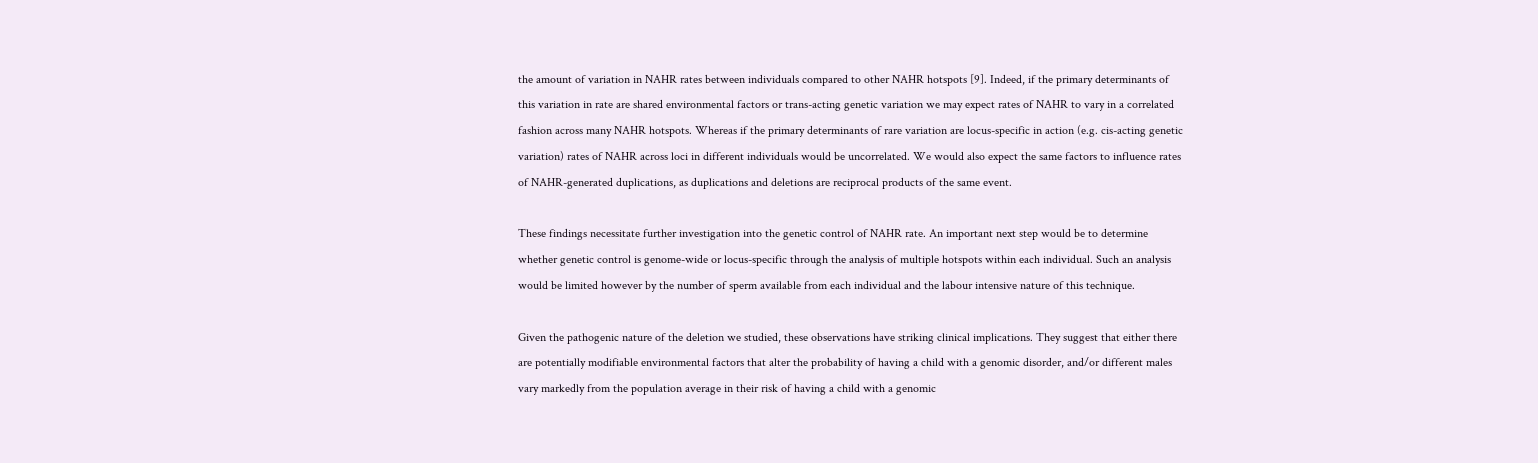the amount of variation in NAHR rates between individuals compared to other NAHR hotspots [9]. Indeed, if the primary determinants of this variation in rate are shared environmental factors or trans-acting genetic variation we may expect rates of NAHR to vary in a correlated fashion across many NAHR hotspots. Whereas if the primary determinants of rare variation are locus-specific in action (e.g. cis-acting genetic variation) rates of NAHR across loci in different individuals would be uncorrelated. We would also expect the same factors to influence rates of NAHR-generated duplications, as duplications and deletions are reciprocal products of the same event.

These findings necessitate further investigation into the genetic control of NAHR rate. An important next step would be to determine whether genetic control is genome-wide or locus-specific through the analysis of multiple hotspots within each individual. Such an analysis would be limited however by the number of sperm available from each individual and the labour intensive nature of this technique.

Given the pathogenic nature of the deletion we studied, these observations have striking clinical implications. They suggest that either there are potentially modifiable environmental factors that alter the probability of having a child with a genomic disorder, and/or different males vary markedly from the population average in their risk of having a child with a genomic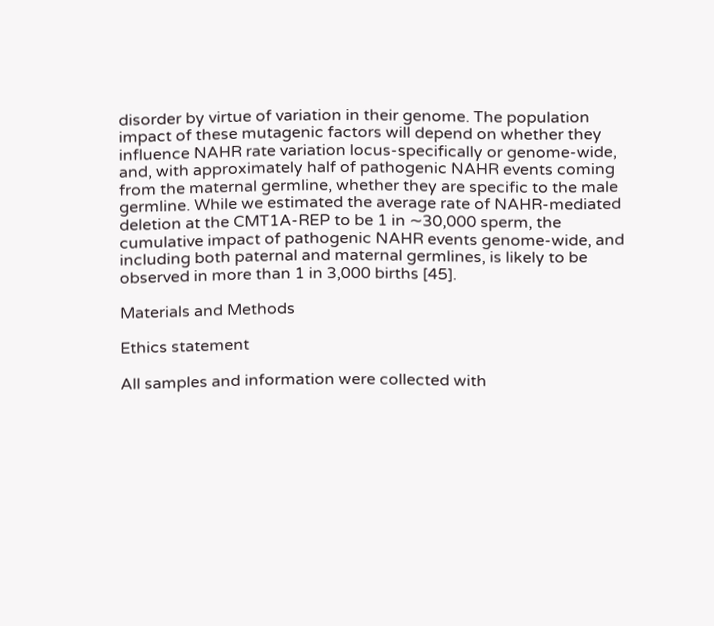disorder by virtue of variation in their genome. The population impact of these mutagenic factors will depend on whether they influence NAHR rate variation locus-specifically or genome-wide, and, with approximately half of pathogenic NAHR events coming from the maternal germline, whether they are specific to the male germline. While we estimated the average rate of NAHR-mediated deletion at the CMT1A-REP to be 1 in ∼30,000 sperm, the cumulative impact of pathogenic NAHR events genome-wide, and including both paternal and maternal germlines, is likely to be observed in more than 1 in 3,000 births [45].

Materials and Methods

Ethics statement

All samples and information were collected with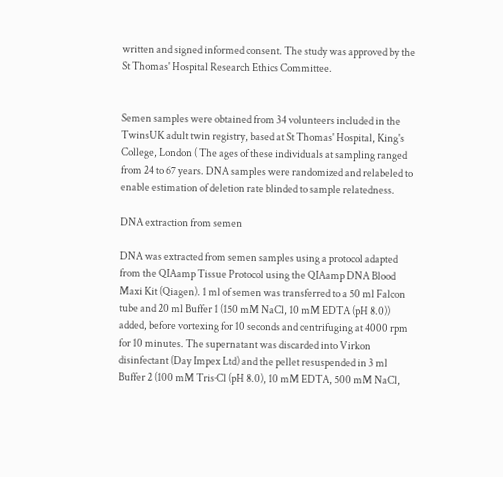written and signed informed consent. The study was approved by the St Thomas' Hospital Research Ethics Committee.


Semen samples were obtained from 34 volunteers included in the TwinsUK adult twin registry, based at St Thomas' Hospital, King's College, London ( The ages of these individuals at sampling ranged from 24 to 67 years. DNA samples were randomized and relabeled to enable estimation of deletion rate blinded to sample relatedness.

DNA extraction from semen

DNA was extracted from semen samples using a protocol adapted from the QIAamp Tissue Protocol using the QIAamp DNA Blood Maxi Kit (Qiagen). 1 ml of semen was transferred to a 50 ml Falcon tube and 20 ml Buffer 1 (150 mM NaCl, 10 mM EDTA (pH 8.0)) added, before vortexing for 10 seconds and centrifuging at 4000 rpm for 10 minutes. The supernatant was discarded into Virkon disinfectant (Day Impex Ltd) and the pellet resuspended in 3 ml Buffer 2 (100 mM Tris·Cl (pH 8.0), 10 mM EDTA, 500 mM NaCl,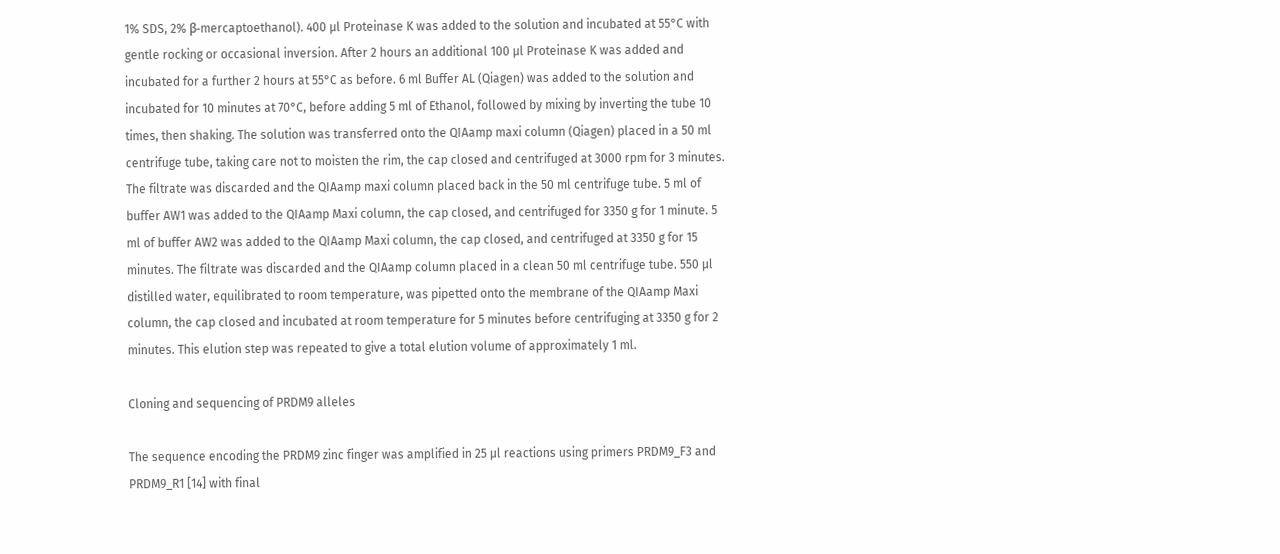1% SDS, 2% β-mercaptoethanol). 400 µl Proteinase K was added to the solution and incubated at 55°C with gentle rocking or occasional inversion. After 2 hours an additional 100 µl Proteinase K was added and incubated for a further 2 hours at 55°C as before. 6 ml Buffer AL (Qiagen) was added to the solution and incubated for 10 minutes at 70°C, before adding 5 ml of Ethanol, followed by mixing by inverting the tube 10 times, then shaking. The solution was transferred onto the QIAamp maxi column (Qiagen) placed in a 50 ml centrifuge tube, taking care not to moisten the rim, the cap closed and centrifuged at 3000 rpm for 3 minutes. The filtrate was discarded and the QIAamp maxi column placed back in the 50 ml centrifuge tube. 5 ml of buffer AW1 was added to the QIAamp Maxi column, the cap closed, and centrifuged for 3350 g for 1 minute. 5 ml of buffer AW2 was added to the QIAamp Maxi column, the cap closed, and centrifuged at 3350 g for 15 minutes. The filtrate was discarded and the QIAamp column placed in a clean 50 ml centrifuge tube. 550 µl distilled water, equilibrated to room temperature, was pipetted onto the membrane of the QIAamp Maxi column, the cap closed and incubated at room temperature for 5 minutes before centrifuging at 3350 g for 2 minutes. This elution step was repeated to give a total elution volume of approximately 1 ml.

Cloning and sequencing of PRDM9 alleles

The sequence encoding the PRDM9 zinc finger was amplified in 25 µl reactions using primers PRDM9_F3 and PRDM9_R1 [14] with final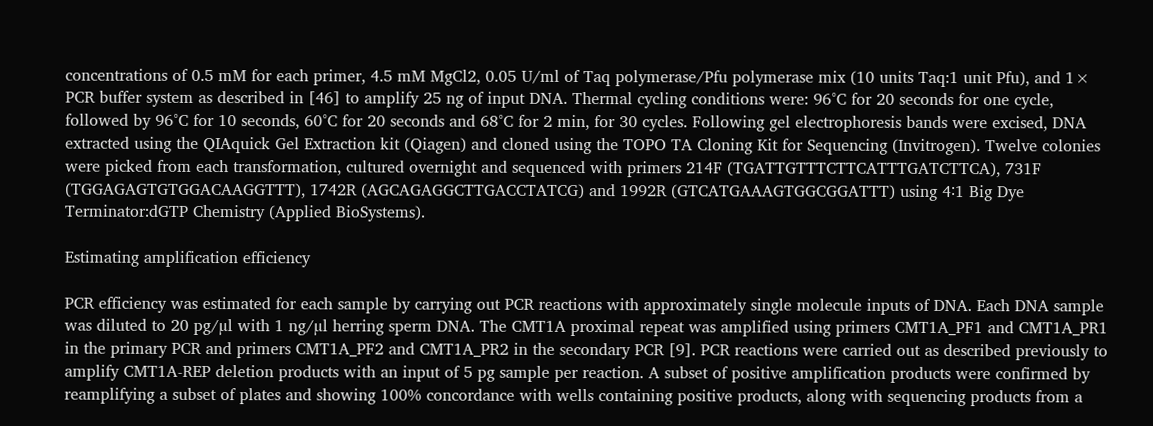concentrations of 0.5 mM for each primer, 4.5 mM MgCl2, 0.05 U/ml of Taq polymerase/Pfu polymerase mix (10 units Taq:1 unit Pfu), and 1× PCR buffer system as described in [46] to amplify 25 ng of input DNA. Thermal cycling conditions were: 96°C for 20 seconds for one cycle, followed by 96°C for 10 seconds, 60°C for 20 seconds and 68°C for 2 min, for 30 cycles. Following gel electrophoresis bands were excised, DNA extracted using the QIAquick Gel Extraction kit (Qiagen) and cloned using the TOPO TA Cloning Kit for Sequencing (Invitrogen). Twelve colonies were picked from each transformation, cultured overnight and sequenced with primers 214F (TGATTGTTTCTTCATTTGATCTTCA), 731F (TGGAGAGTGTGGACAAGGTTT), 1742R (AGCAGAGGCTTGACCTATCG) and 1992R (GTCATGAAAGTGGCGGATTT) using 4∶1 Big Dye Terminator:dGTP Chemistry (Applied BioSystems).

Estimating amplification efficiency

PCR efficiency was estimated for each sample by carrying out PCR reactions with approximately single molecule inputs of DNA. Each DNA sample was diluted to 20 pg/µl with 1 ng/µl herring sperm DNA. The CMT1A proximal repeat was amplified using primers CMT1A_PF1 and CMT1A_PR1 in the primary PCR and primers CMT1A_PF2 and CMT1A_PR2 in the secondary PCR [9]. PCR reactions were carried out as described previously to amplify CMT1A-REP deletion products with an input of 5 pg sample per reaction. A subset of positive amplification products were confirmed by reamplifying a subset of plates and showing 100% concordance with wells containing positive products, along with sequencing products from a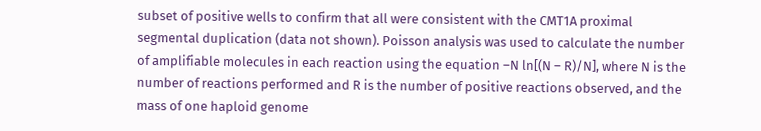subset of positive wells to confirm that all were consistent with the CMT1A proximal segmental duplication (data not shown). Poisson analysis was used to calculate the number of amplifiable molecules in each reaction using the equation –N ln[(N – R)/N], where N is the number of reactions performed and R is the number of positive reactions observed, and the mass of one haploid genome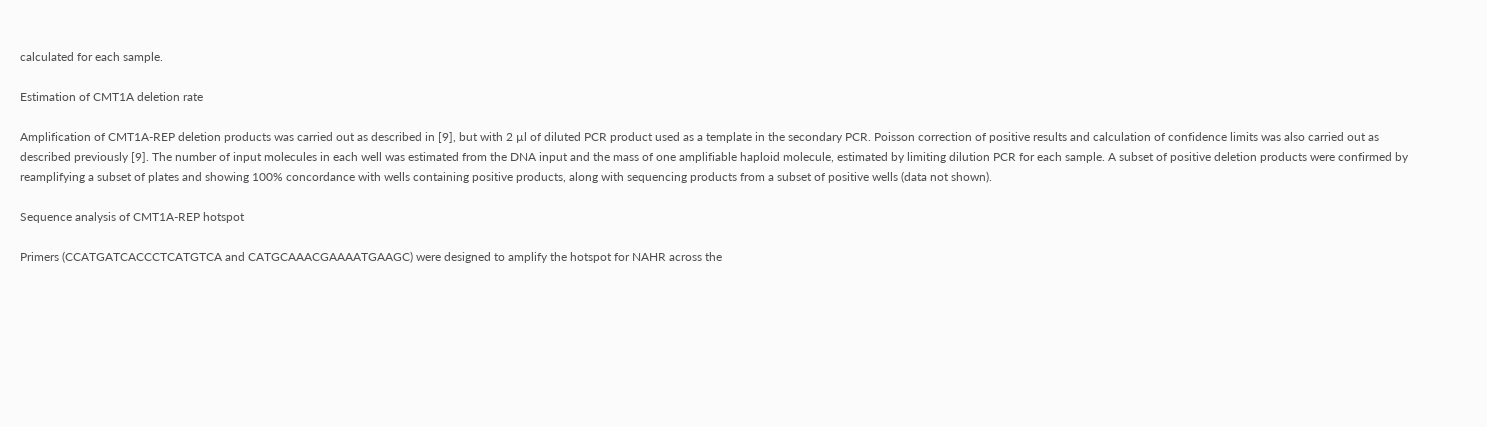calculated for each sample.

Estimation of CMT1A deletion rate

Amplification of CMT1A-REP deletion products was carried out as described in [9], but with 2 µl of diluted PCR product used as a template in the secondary PCR. Poisson correction of positive results and calculation of confidence limits was also carried out as described previously [9]. The number of input molecules in each well was estimated from the DNA input and the mass of one amplifiable haploid molecule, estimated by limiting dilution PCR for each sample. A subset of positive deletion products were confirmed by reamplifying a subset of plates and showing 100% concordance with wells containing positive products, along with sequencing products from a subset of positive wells (data not shown).

Sequence analysis of CMT1A-REP hotspot

Primers (CCATGATCACCCTCATGTCA and CATGCAAACGAAAATGAAGC) were designed to amplify the hotspot for NAHR across the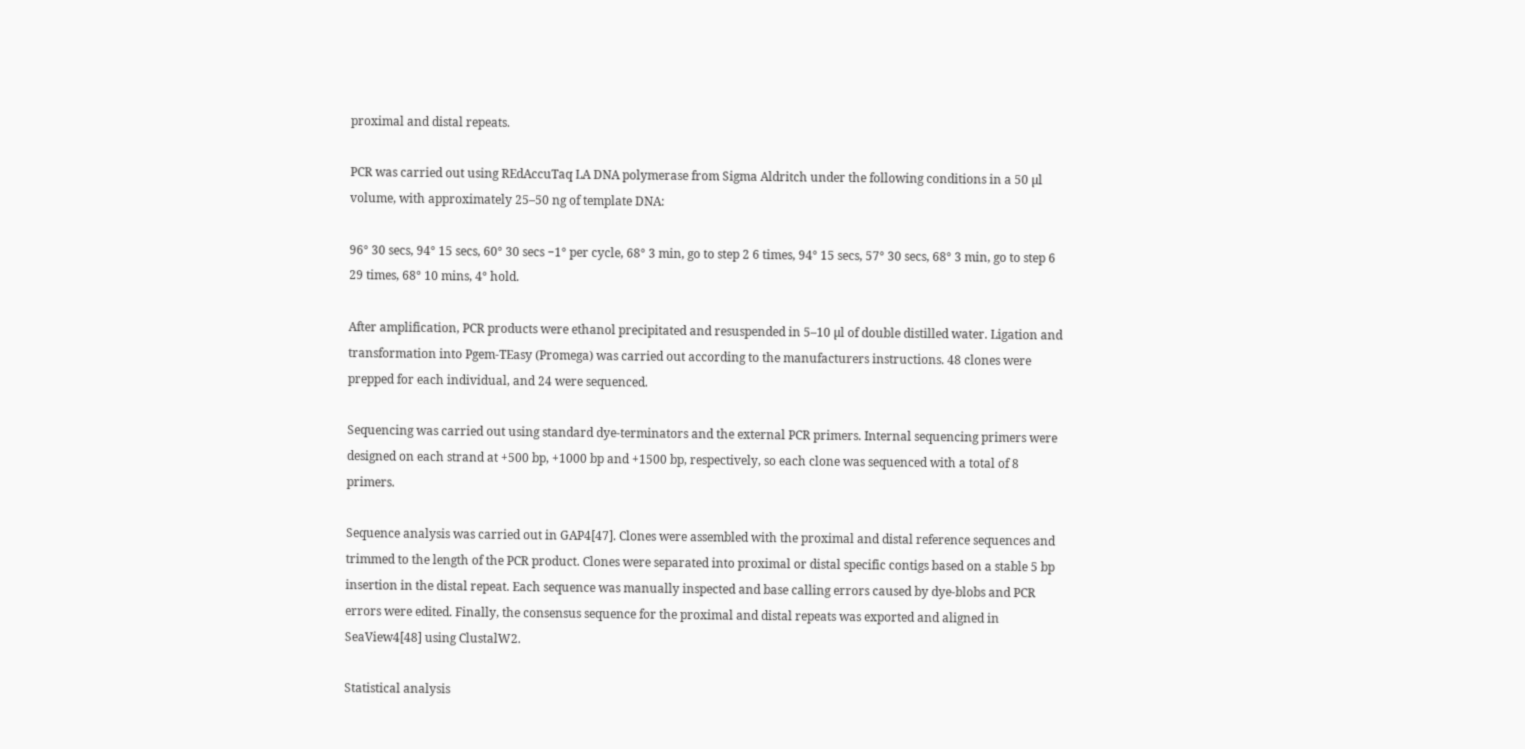proximal and distal repeats.

PCR was carried out using REdAccuTaq LA DNA polymerase from Sigma Aldritch under the following conditions in a 50 µl volume, with approximately 25–50 ng of template DNA:

96° 30 secs, 94° 15 secs, 60° 30 secs −1° per cycle, 68° 3 min, go to step 2 6 times, 94° 15 secs, 57° 30 secs, 68° 3 min, go to step 6 29 times, 68° 10 mins, 4° hold.

After amplification, PCR products were ethanol precipitated and resuspended in 5–10 µl of double distilled water. Ligation and transformation into Pgem-TEasy (Promega) was carried out according to the manufacturers instructions. 48 clones were prepped for each individual, and 24 were sequenced.

Sequencing was carried out using standard dye-terminators and the external PCR primers. Internal sequencing primers were designed on each strand at +500 bp, +1000 bp and +1500 bp, respectively, so each clone was sequenced with a total of 8 primers.

Sequence analysis was carried out in GAP4[47]. Clones were assembled with the proximal and distal reference sequences and trimmed to the length of the PCR product. Clones were separated into proximal or distal specific contigs based on a stable 5 bp insertion in the distal repeat. Each sequence was manually inspected and base calling errors caused by dye-blobs and PCR errors were edited. Finally, the consensus sequence for the proximal and distal repeats was exported and aligned in SeaView4[48] using ClustalW2.

Statistical analysis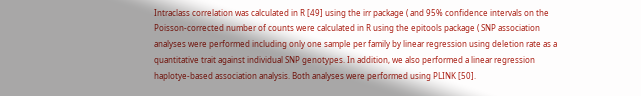Intraclass correlation was calculated in R [49] using the irr package ( and 95% confidence intervals on the Poisson-corrected number of counts were calculated in R using the epitools package ( SNP association analyses were performed including only one sample per family by linear regression using deletion rate as a quantitative trait against individual SNP genotypes. In addition, we also performed a linear regression haplotye-based association analysis. Both analyses were performed using PLINK [50].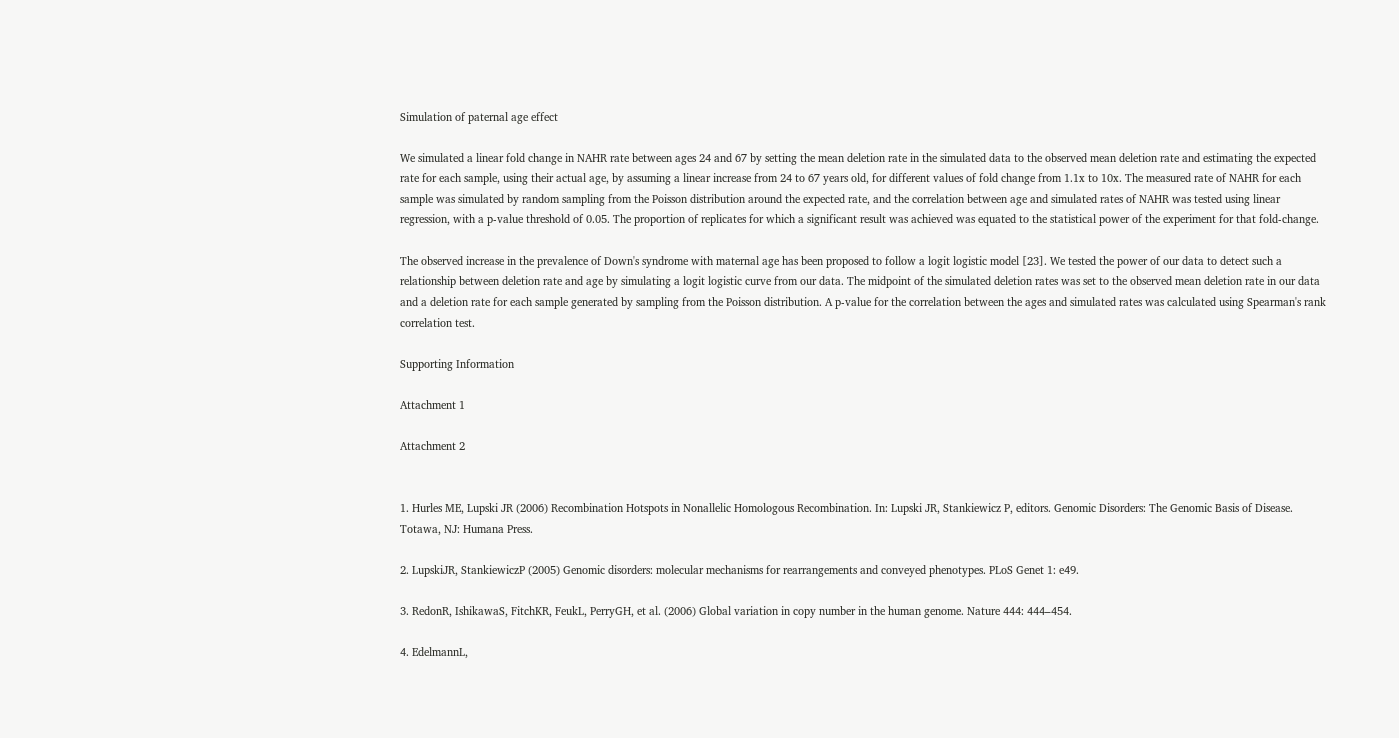Simulation of paternal age effect

We simulated a linear fold change in NAHR rate between ages 24 and 67 by setting the mean deletion rate in the simulated data to the observed mean deletion rate and estimating the expected rate for each sample, using their actual age, by assuming a linear increase from 24 to 67 years old, for different values of fold change from 1.1x to 10x. The measured rate of NAHR for each sample was simulated by random sampling from the Poisson distribution around the expected rate, and the correlation between age and simulated rates of NAHR was tested using linear regression, with a p-value threshold of 0.05. The proportion of replicates for which a significant result was achieved was equated to the statistical power of the experiment for that fold-change.

The observed increase in the prevalence of Down's syndrome with maternal age has been proposed to follow a logit logistic model [23]. We tested the power of our data to detect such a relationship between deletion rate and age by simulating a logit logistic curve from our data. The midpoint of the simulated deletion rates was set to the observed mean deletion rate in our data and a deletion rate for each sample generated by sampling from the Poisson distribution. A p-value for the correlation between the ages and simulated rates was calculated using Spearman's rank correlation test.

Supporting Information

Attachment 1

Attachment 2


1. Hurles ME, Lupski JR (2006) Recombination Hotspots in Nonallelic Homologous Recombination. In: Lupski JR, Stankiewicz P, editors. Genomic Disorders: The Genomic Basis of Disease. Totawa, NJ: Humana Press.

2. LupskiJR, StankiewiczP (2005) Genomic disorders: molecular mechanisms for rearrangements and conveyed phenotypes. PLoS Genet 1: e49.

3. RedonR, IshikawaS, FitchKR, FeukL, PerryGH, et al. (2006) Global variation in copy number in the human genome. Nature 444: 444–454.

4. EdelmannL,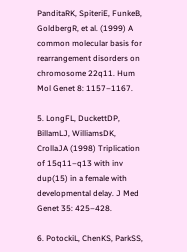PanditaRK, SpiteriE, FunkeB, GoldbergR, et al. (1999) A common molecular basis for rearrangement disorders on chromosome 22q11. Hum Mol Genet 8: 1157–1167.

5. LongFL, DuckettDP, BillamLJ, WilliamsDK, CrollaJA (1998) Triplication of 15q11–q13 with inv dup(15) in a female with developmental delay. J Med Genet 35: 425–428.

6. PotockiL, ChenKS, ParkSS,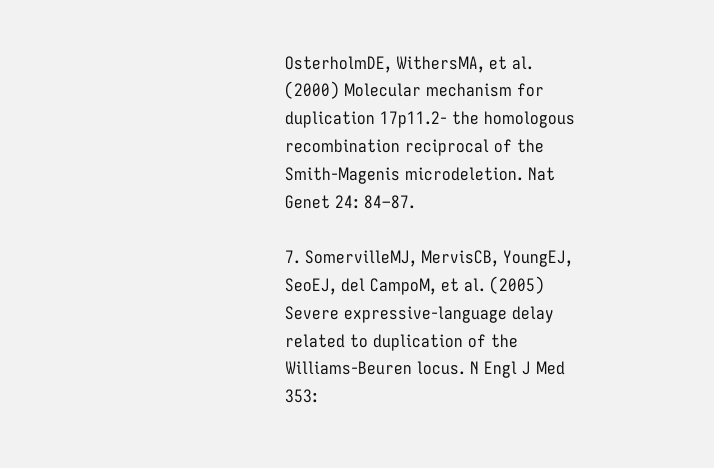OsterholmDE, WithersMA, et al. (2000) Molecular mechanism for duplication 17p11.2- the homologous recombination reciprocal of the Smith-Magenis microdeletion. Nat Genet 24: 84–87.

7. SomervilleMJ, MervisCB, YoungEJ, SeoEJ, del CampoM, et al. (2005) Severe expressive-language delay related to duplication of the Williams-Beuren locus. N Engl J Med 353: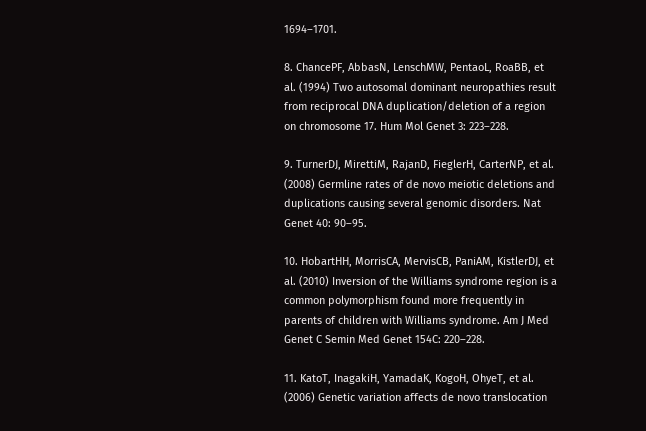1694–1701.

8. ChancePF, AbbasN, LenschMW, PentaoL, RoaBB, et al. (1994) Two autosomal dominant neuropathies result from reciprocal DNA duplication/deletion of a region on chromosome 17. Hum Mol Genet 3: 223–228.

9. TurnerDJ, MirettiM, RajanD, FieglerH, CarterNP, et al. (2008) Germline rates of de novo meiotic deletions and duplications causing several genomic disorders. Nat Genet 40: 90–95.

10. HobartHH, MorrisCA, MervisCB, PaniAM, KistlerDJ, et al. (2010) Inversion of the Williams syndrome region is a common polymorphism found more frequently in parents of children with Williams syndrome. Am J Med Genet C Semin Med Genet 154C: 220–228.

11. KatoT, InagakiH, YamadaK, KogoH, OhyeT, et al. (2006) Genetic variation affects de novo translocation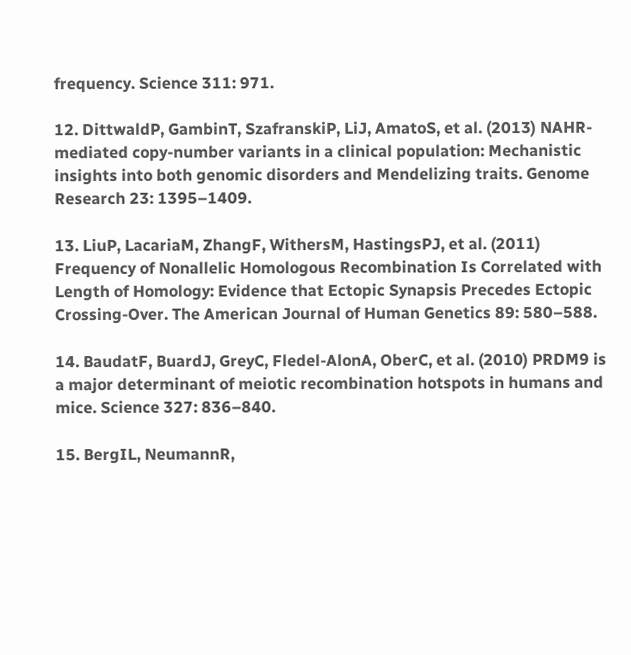frequency. Science 311: 971.

12. DittwaldP, GambinT, SzafranskiP, LiJ, AmatoS, et al. (2013) NAHR-mediated copy-number variants in a clinical population: Mechanistic insights into both genomic disorders and Mendelizing traits. Genome Research 23: 1395–1409.

13. LiuP, LacariaM, ZhangF, WithersM, HastingsPJ, et al. (2011) Frequency of Nonallelic Homologous Recombination Is Correlated with Length of Homology: Evidence that Ectopic Synapsis Precedes Ectopic Crossing-Over. The American Journal of Human Genetics 89: 580–588.

14. BaudatF, BuardJ, GreyC, Fledel-AlonA, OberC, et al. (2010) PRDM9 is a major determinant of meiotic recombination hotspots in humans and mice. Science 327: 836–840.

15. BergIL, NeumannR,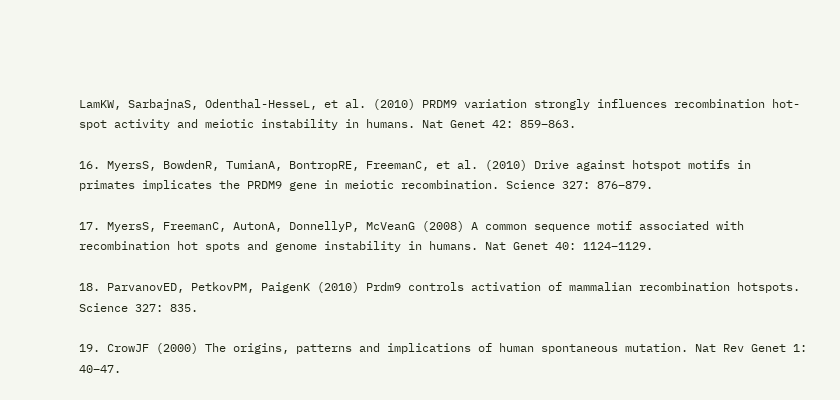LamKW, SarbajnaS, Odenthal-HesseL, et al. (2010) PRDM9 variation strongly influences recombination hot-spot activity and meiotic instability in humans. Nat Genet 42: 859–863.

16. MyersS, BowdenR, TumianA, BontropRE, FreemanC, et al. (2010) Drive against hotspot motifs in primates implicates the PRDM9 gene in meiotic recombination. Science 327: 876–879.

17. MyersS, FreemanC, AutonA, DonnellyP, McVeanG (2008) A common sequence motif associated with recombination hot spots and genome instability in humans. Nat Genet 40: 1124–1129.

18. ParvanovED, PetkovPM, PaigenK (2010) Prdm9 controls activation of mammalian recombination hotspots. Science 327: 835.

19. CrowJF (2000) The origins, patterns and implications of human spontaneous mutation. Nat Rev Genet 1: 40–47.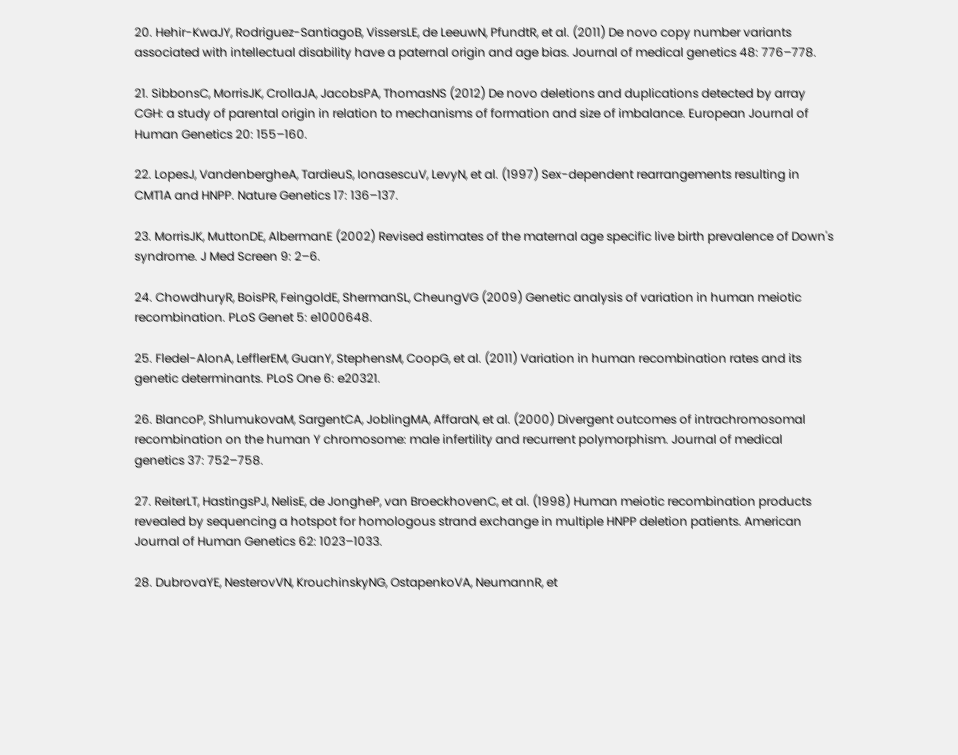20. Hehir-KwaJY, Rodriguez-SantiagoB, VissersLE, de LeeuwN, PfundtR, et al. (2011) De novo copy number variants associated with intellectual disability have a paternal origin and age bias. Journal of medical genetics 48: 776–778.

21. SibbonsC, MorrisJK, CrollaJA, JacobsPA, ThomasNS (2012) De novo deletions and duplications detected by array CGH: a study of parental origin in relation to mechanisms of formation and size of imbalance. European Journal of Human Genetics 20: 155–160.

22. LopesJ, VandenbergheA, TardieuS, IonasescuV, LevyN, et al. (1997) Sex-dependent rearrangements resulting in CMT1A and HNPP. Nature Genetics 17: 136–137.

23. MorrisJK, MuttonDE, AlbermanE (2002) Revised estimates of the maternal age specific live birth prevalence of Down's syndrome. J Med Screen 9: 2–6.

24. ChowdhuryR, BoisPR, FeingoldE, ShermanSL, CheungVG (2009) Genetic analysis of variation in human meiotic recombination. PLoS Genet 5: e1000648.

25. Fledel-AlonA, LefflerEM, GuanY, StephensM, CoopG, et al. (2011) Variation in human recombination rates and its genetic determinants. PLoS One 6: e20321.

26. BlancoP, ShlumukovaM, SargentCA, JoblingMA, AffaraN, et al. (2000) Divergent outcomes of intrachromosomal recombination on the human Y chromosome: male infertility and recurrent polymorphism. Journal of medical genetics 37: 752–758.

27. ReiterLT, HastingsPJ, NelisE, de JongheP, van BroeckhovenC, et al. (1998) Human meiotic recombination products revealed by sequencing a hotspot for homologous strand exchange in multiple HNPP deletion patients. American Journal of Human Genetics 62: 1023–1033.

28. DubrovaYE, NesterovVN, KrouchinskyNG, OstapenkoVA, NeumannR, et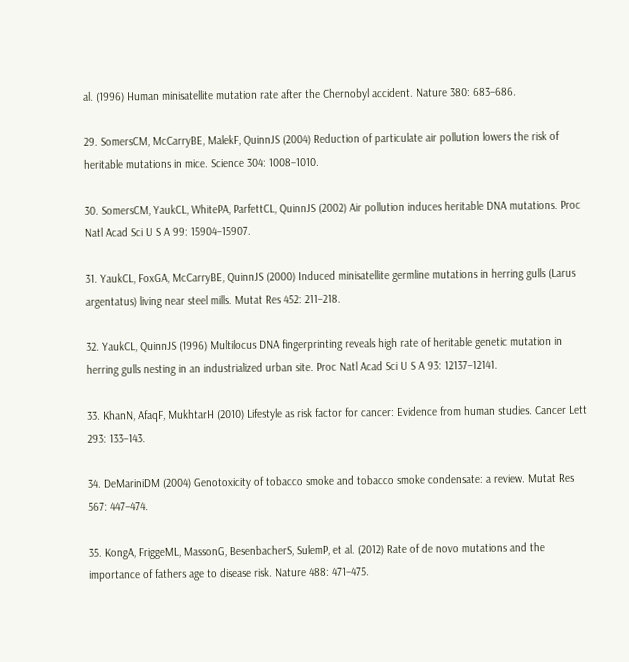al. (1996) Human minisatellite mutation rate after the Chernobyl accident. Nature 380: 683–686.

29. SomersCM, McCarryBE, MalekF, QuinnJS (2004) Reduction of particulate air pollution lowers the risk of heritable mutations in mice. Science 304: 1008–1010.

30. SomersCM, YaukCL, WhitePA, ParfettCL, QuinnJS (2002) Air pollution induces heritable DNA mutations. Proc Natl Acad Sci U S A 99: 15904–15907.

31. YaukCL, FoxGA, McCarryBE, QuinnJS (2000) Induced minisatellite germline mutations in herring gulls (Larus argentatus) living near steel mills. Mutat Res 452: 211–218.

32. YaukCL, QuinnJS (1996) Multilocus DNA fingerprinting reveals high rate of heritable genetic mutation in herring gulls nesting in an industrialized urban site. Proc Natl Acad Sci U S A 93: 12137–12141.

33. KhanN, AfaqF, MukhtarH (2010) Lifestyle as risk factor for cancer: Evidence from human studies. Cancer Lett 293: 133–143.

34. DeMariniDM (2004) Genotoxicity of tobacco smoke and tobacco smoke condensate: a review. Mutat Res 567: 447–474.

35. KongA, FriggeML, MassonG, BesenbacherS, SulemP, et al. (2012) Rate of de novo mutations and the importance of fathers age to disease risk. Nature 488: 471–475.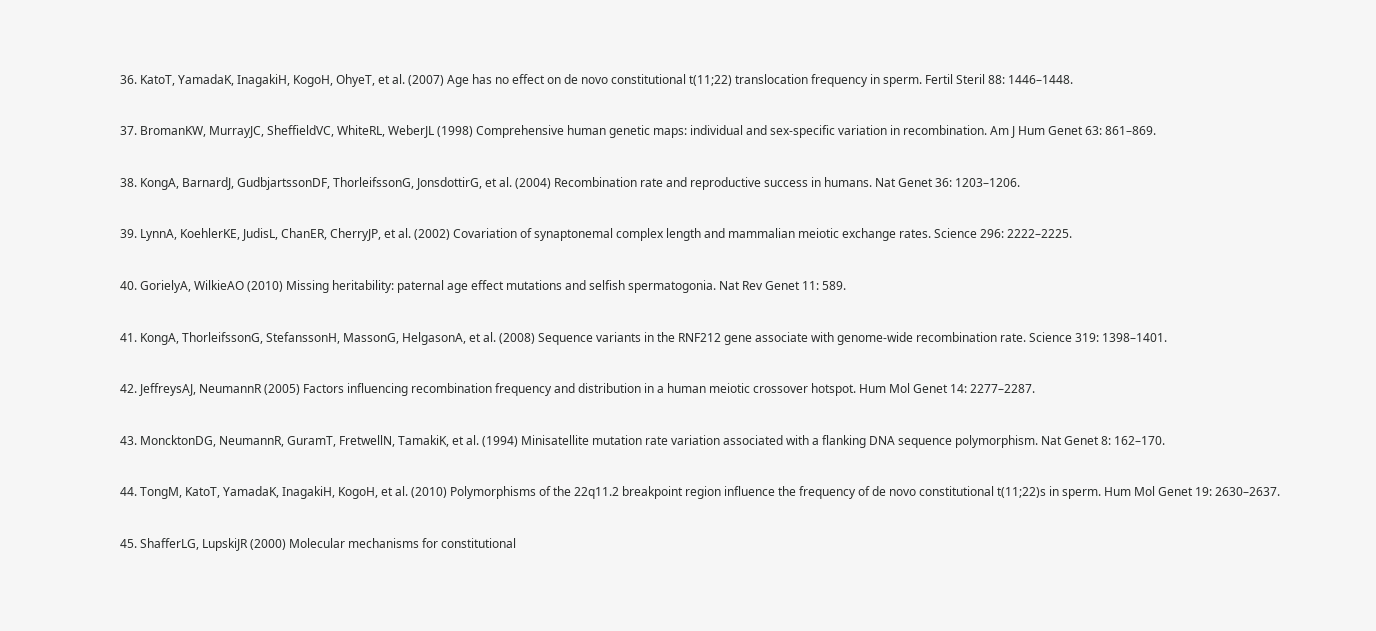36. KatoT, YamadaK, InagakiH, KogoH, OhyeT, et al. (2007) Age has no effect on de novo constitutional t(11;22) translocation frequency in sperm. Fertil Steril 88: 1446–1448.

37. BromanKW, MurrayJC, SheffieldVC, WhiteRL, WeberJL (1998) Comprehensive human genetic maps: individual and sex-specific variation in recombination. Am J Hum Genet 63: 861–869.

38. KongA, BarnardJ, GudbjartssonDF, ThorleifssonG, JonsdottirG, et al. (2004) Recombination rate and reproductive success in humans. Nat Genet 36: 1203–1206.

39. LynnA, KoehlerKE, JudisL, ChanER, CherryJP, et al. (2002) Covariation of synaptonemal complex length and mammalian meiotic exchange rates. Science 296: 2222–2225.

40. GorielyA, WilkieAO (2010) Missing heritability: paternal age effect mutations and selfish spermatogonia. Nat Rev Genet 11: 589.

41. KongA, ThorleifssonG, StefanssonH, MassonG, HelgasonA, et al. (2008) Sequence variants in the RNF212 gene associate with genome-wide recombination rate. Science 319: 1398–1401.

42. JeffreysAJ, NeumannR (2005) Factors influencing recombination frequency and distribution in a human meiotic crossover hotspot. Hum Mol Genet 14: 2277–2287.

43. MoncktonDG, NeumannR, GuramT, FretwellN, TamakiK, et al. (1994) Minisatellite mutation rate variation associated with a flanking DNA sequence polymorphism. Nat Genet 8: 162–170.

44. TongM, KatoT, YamadaK, InagakiH, KogoH, et al. (2010) Polymorphisms of the 22q11.2 breakpoint region influence the frequency of de novo constitutional t(11;22)s in sperm. Hum Mol Genet 19: 2630–2637.

45. ShafferLG, LupskiJR (2000) Molecular mechanisms for constitutional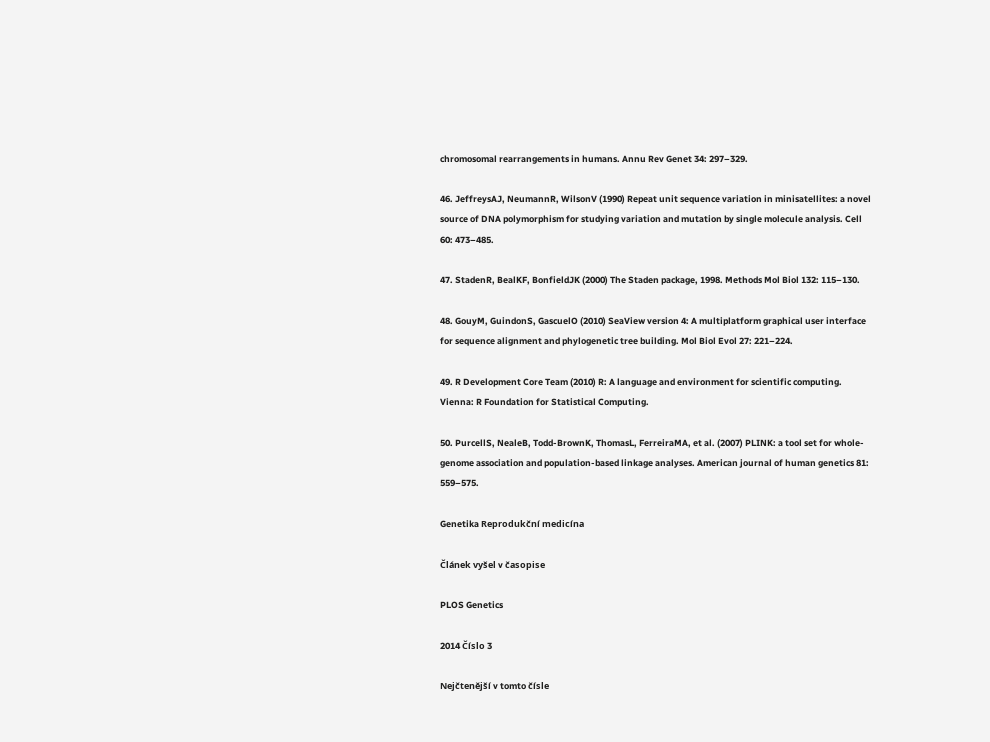chromosomal rearrangements in humans. Annu Rev Genet 34: 297–329.

46. JeffreysAJ, NeumannR, WilsonV (1990) Repeat unit sequence variation in minisatellites: a novel source of DNA polymorphism for studying variation and mutation by single molecule analysis. Cell 60: 473–485.

47. StadenR, BealKF, BonfieldJK (2000) The Staden package, 1998. Methods Mol Biol 132: 115–130.

48. GouyM, GuindonS, GascuelO (2010) SeaView version 4: A multiplatform graphical user interface for sequence alignment and phylogenetic tree building. Mol Biol Evol 27: 221–224.

49. R Development Core Team (2010) R: A language and environment for scientific computing. Vienna: R Foundation for Statistical Computing.

50. PurcellS, NealeB, Todd-BrownK, ThomasL, FerreiraMA, et al. (2007) PLINK: a tool set for whole-genome association and population-based linkage analyses. American journal of human genetics 81: 559–575.

Genetika Reprodukční medicína

Článek vyšel v časopise

PLOS Genetics

2014 Číslo 3

Nejčtenější v tomto čísle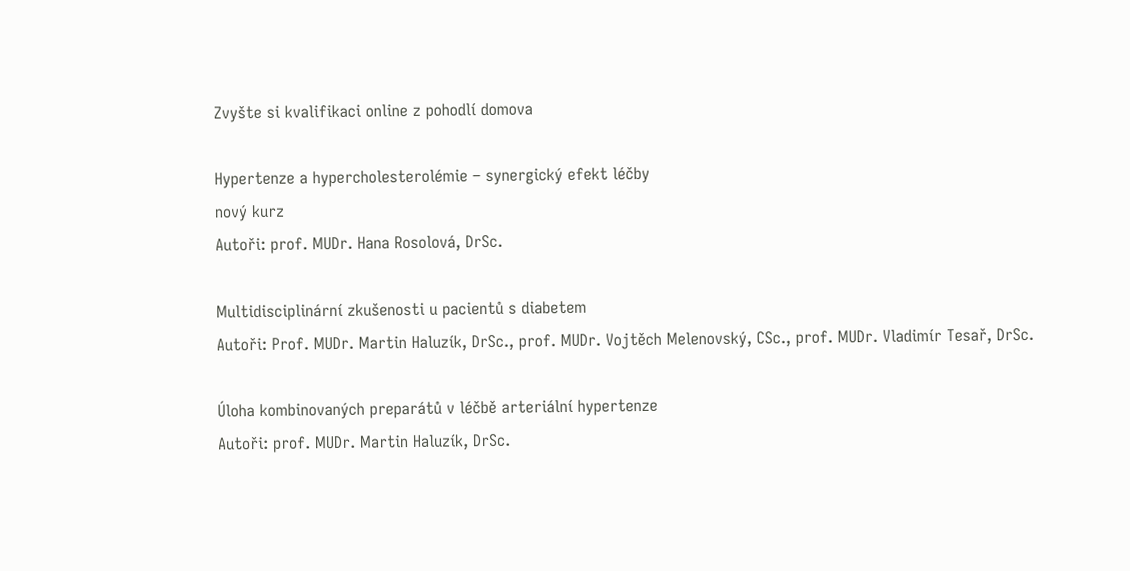Zvyšte si kvalifikaci online z pohodlí domova

Hypertenze a hypercholesterolémie – synergický efekt léčby
nový kurz
Autoři: prof. MUDr. Hana Rosolová, DrSc.

Multidisciplinární zkušenosti u pacientů s diabetem
Autoři: Prof. MUDr. Martin Haluzík, DrSc., prof. MUDr. Vojtěch Melenovský, CSc., prof. MUDr. Vladimír Tesař, DrSc.

Úloha kombinovaných preparátů v léčbě arteriální hypertenze
Autoři: prof. MUDr. Martin Haluzík, DrSc.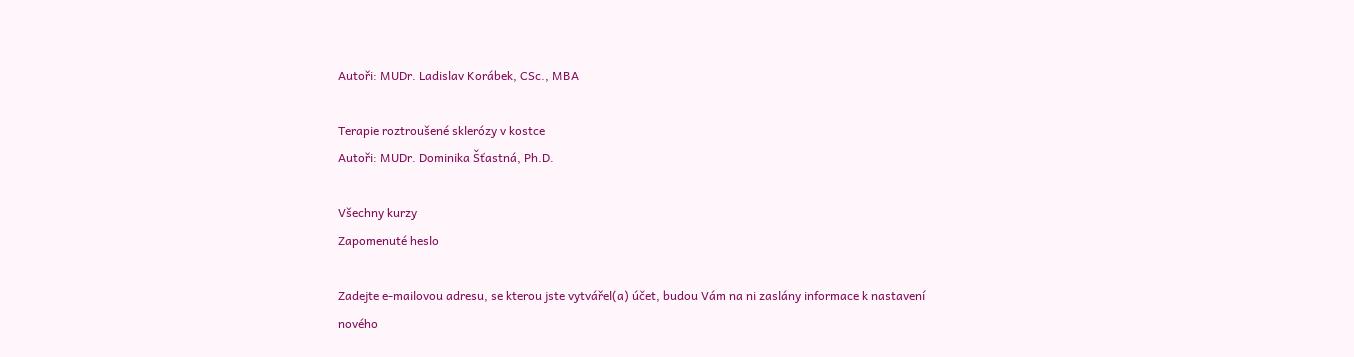Autoři: MUDr. Ladislav Korábek, CSc., MBA

Terapie roztroušené sklerózy v kostce
Autoři: MUDr. Dominika Šťastná, Ph.D.

Všechny kurzy
Zapomenuté heslo

Zadejte e-mailovou adresu, se kterou jste vytvářel(a) účet, budou Vám na ni zaslány informace k nastavení nového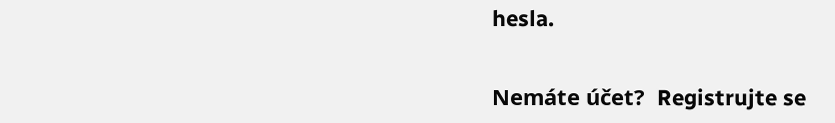hesla.


Nemáte účet?  Registrujte se